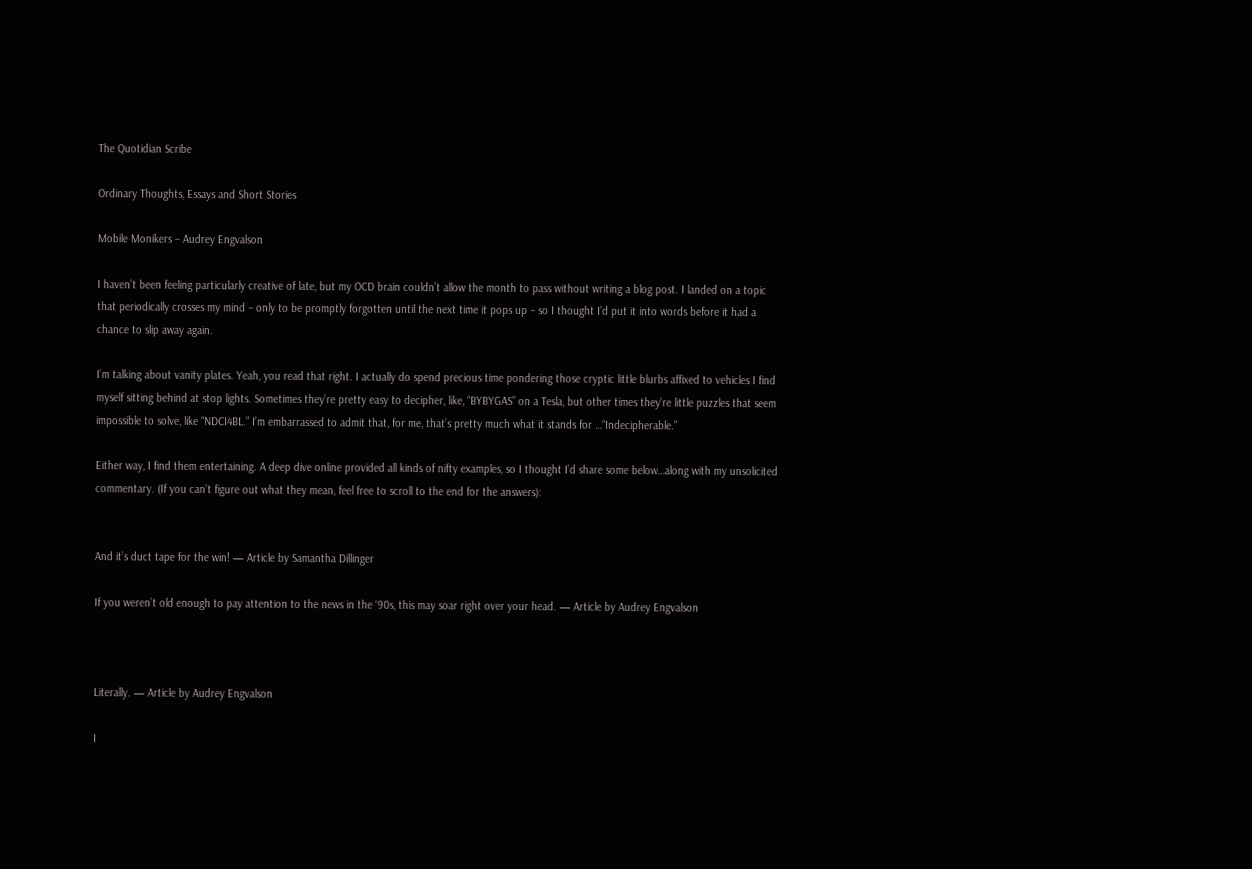The Quotidian Scribe

Ordinary Thoughts, Essays and Short Stories

Mobile Monikers – Audrey Engvalson

I haven’t been feeling particularly creative of late, but my OCD brain couldn’t allow the month to pass without writing a blog post. I landed on a topic that periodically crosses my mind – only to be promptly forgotten until the next time it pops up – so I thought I’d put it into words before it had a chance to slip away again.

I’m talking about vanity plates. Yeah, you read that right. I actually do spend precious time pondering those cryptic little blurbs affixed to vehicles I find myself sitting behind at stop lights. Sometimes they’re pretty easy to decipher, like, “BYBYGAS” on a Tesla, but other times they’re little puzzles that seem impossible to solve, like “NDCI4BL.” I’m embarrassed to admit that, for me, that’s pretty much what it stands for …“Indecipherable.”

Either way, I find them entertaining. A deep dive online provided all kinds of nifty examples, so I thought I’d share some below…along with my unsolicited commentary. (If you can’t figure out what they mean, feel free to scroll to the end for the answers):


And it’s duct tape for the win! — Article by Samantha Dillinger

If you weren’t old enough to pay attention to the news in the ‘90s, this may soar right over your head. — Article by Audrey Engvalson



Literally. — Article by Audrey Engvalson

I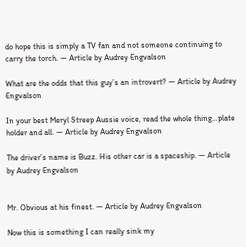do hope this is simply a TV fan and not someone continuing to carry the torch. — Article by Audrey Engvalson

What are the odds that this guy’s an introvert? — Article by Audrey Engvalson

In your best Meryl Streep Aussie voice, read the whole thing…plate holder and all. — Article by Audrey Engvalson

The driver’s name is Buzz. His other car is a spaceship. — Article by Audrey Engvalson


Mr. Obvious at his finest. — Article by Audrey Engvalson

Now this is something I can really sink my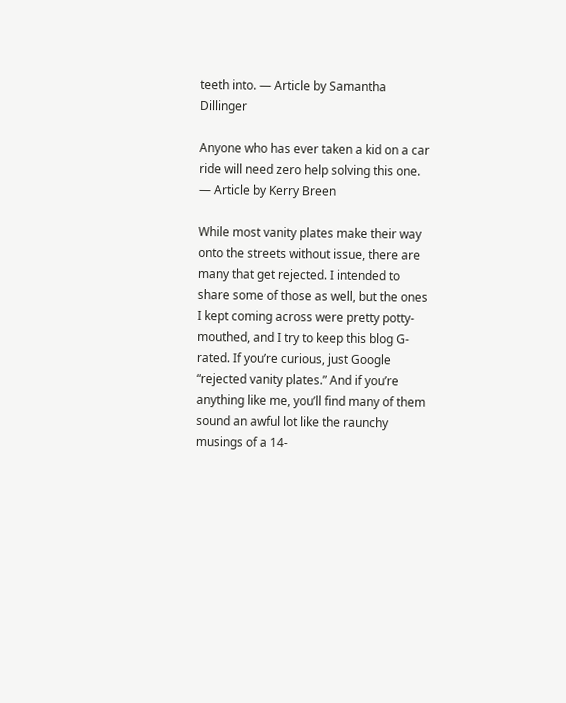teeth into. — Article by Samantha Dillinger

Anyone who has ever taken a kid on a car ride will need zero help solving this one. — Article by Kerry Breen

While most vanity plates make their way onto the streets without issue, there are many that get rejected. I intended to share some of those as well, but the ones I kept coming across were pretty potty-mouthed, and I try to keep this blog G-rated. If you’re curious, just Google “rejected vanity plates.” And if you’re anything like me, you’ll find many of them sound an awful lot like the raunchy musings of a 14-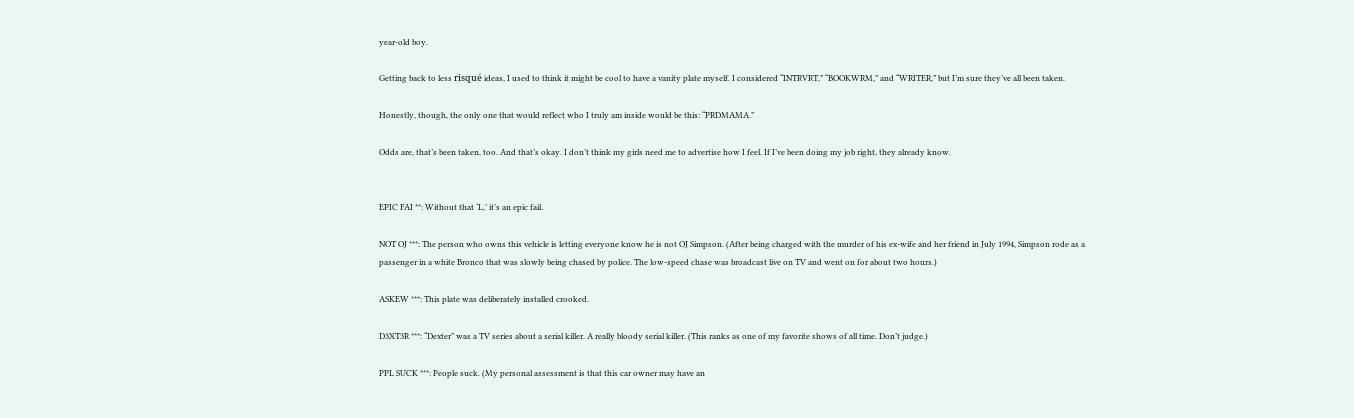year-old boy.

Getting back to less risqué ideas, I used to think it might be cool to have a vanity plate myself. I considered “INTRVRT,” “BOOKWRM,” and “WRITER,” but I’m sure they’ve all been taken.

Honestly, though, the only one that would reflect who I truly am inside would be this: “PRDMAMA.”

Odds are, that’s been taken, too. And that’s okay. I don’t think my girls need me to advertise how I feel. If I’ve been doing my job right, they already know.


EPIC FAI **: Without that ‘L,’ it’s an epic fail.

NOT OJ ***: The person who owns this vehicle is letting everyone know he is not OJ Simpson. (After being charged with the murder of his ex-wife and her friend in July 1994, Simpson rode as a passenger in a white Bronco that was slowly being chased by police. The low-speed chase was broadcast live on TV and went on for about two hours.)

ASKEW ***: This plate was deliberately installed crooked.

D3XT3R ***: “Dexter” was a TV series about a serial killer. A really bloody serial killer. (This ranks as one of my favorite shows of all time. Don’t judge.)

PPL SUCK ***: People suck. (My personal assessment is that this car owner may have an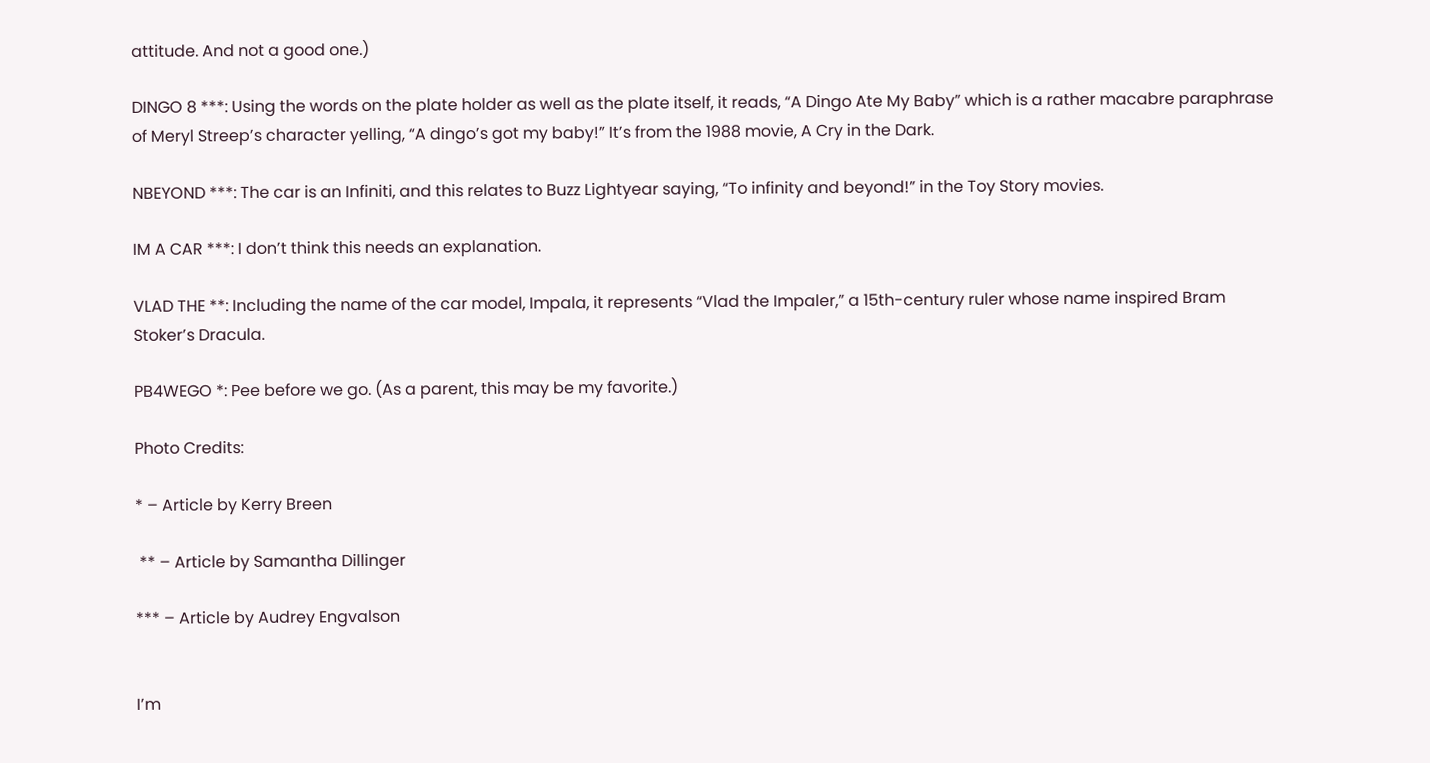attitude. And not a good one.)

DINGO 8 ***: Using the words on the plate holder as well as the plate itself, it reads, “A Dingo Ate My Baby” which is a rather macabre paraphrase of Meryl Streep’s character yelling, “A dingo’s got my baby!” It’s from the 1988 movie, A Cry in the Dark.

NBEYOND ***: The car is an Infiniti, and this relates to Buzz Lightyear saying, “To infinity and beyond!” in the Toy Story movies.

IM A CAR ***: I don’t think this needs an explanation.

VLAD THE **: Including the name of the car model, Impala, it represents “Vlad the Impaler,” a 15th-century ruler whose name inspired Bram Stoker’s Dracula.

PB4WEGO *: Pee before we go. (As a parent, this may be my favorite.)

Photo Credits:

* – Article by Kerry Breen

 ** – Article by Samantha Dillinger

*** – Article by Audrey Engvalson


I’m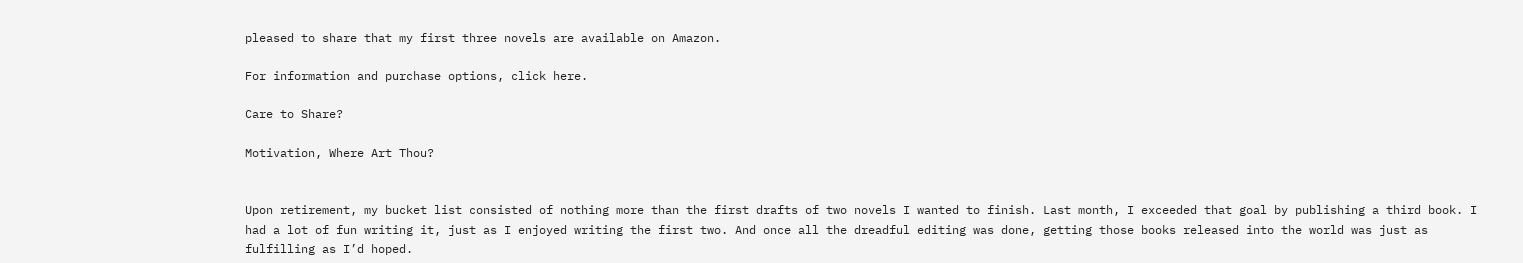pleased to share that my first three novels are available on Amazon.

For information and purchase options, click here.

Care to Share?

Motivation, Where Art Thou?


Upon retirement, my bucket list consisted of nothing more than the first drafts of two novels I wanted to finish. Last month, I exceeded that goal by publishing a third book. I had a lot of fun writing it, just as I enjoyed writing the first two. And once all the dreadful editing was done, getting those books released into the world was just as fulfilling as I’d hoped.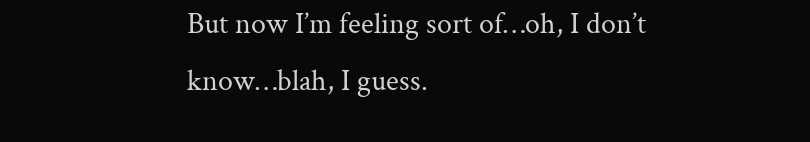But now I’m feeling sort of…oh, I don’t know…blah, I guess.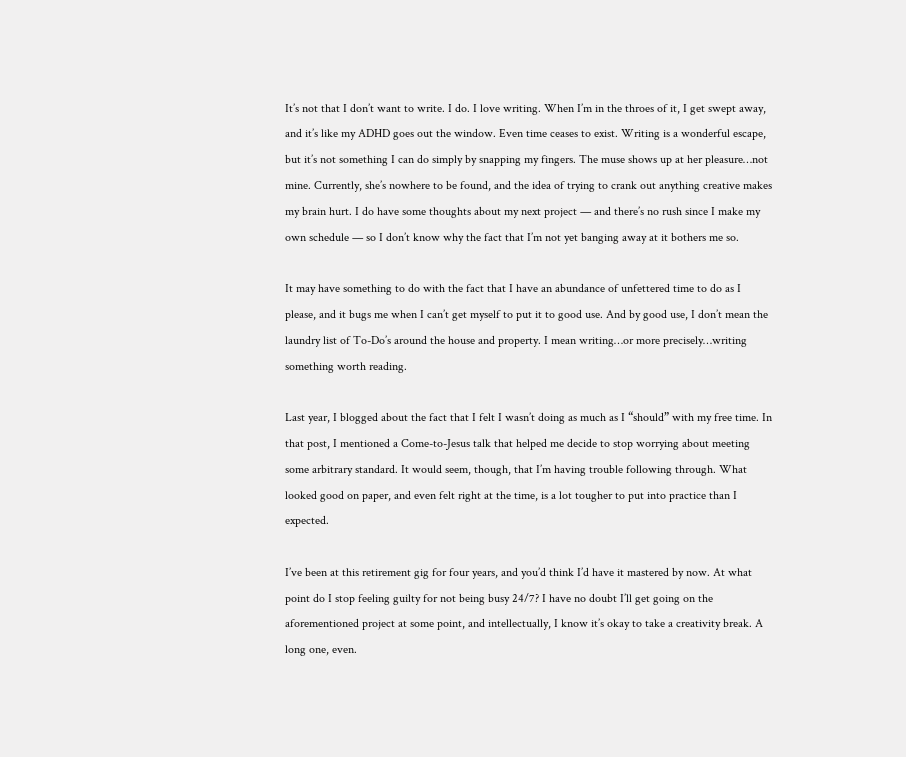It’s not that I don’t want to write. I do. I love writing. When I’m in the throes of it, I get swept away, and it’s like my ADHD goes out the window. Even time ceases to exist. Writing is a wonderful escape, but it’s not something I can do simply by snapping my fingers. The muse shows up at her pleasure…not mine. Currently, she’s nowhere to be found, and the idea of trying to crank out anything creative makes my brain hurt. I do have some thoughts about my next project — and there’s no rush since I make my own schedule — so I don’t know why the fact that I’m not yet banging away at it bothers me so.

It may have something to do with the fact that I have an abundance of unfettered time to do as I please, and it bugs me when I can’t get myself to put it to good use. And by good use, I don’t mean the laundry list of To-Do’s around the house and property. I mean writing…or more precisely…writing something worth reading.

Last year, I blogged about the fact that I felt I wasn’t doing as much as I “should” with my free time. In that post, I mentioned a Come-to-Jesus talk that helped me decide to stop worrying about meeting some arbitrary standard. It would seem, though, that I’m having trouble following through. What looked good on paper, and even felt right at the time, is a lot tougher to put into practice than I expected.

I’ve been at this retirement gig for four years, and you’d think I’d have it mastered by now. At what point do I stop feeling guilty for not being busy 24/7? I have no doubt I’ll get going on the aforementioned project at some point, and intellectually, I know it’s okay to take a creativity break. A long one, even.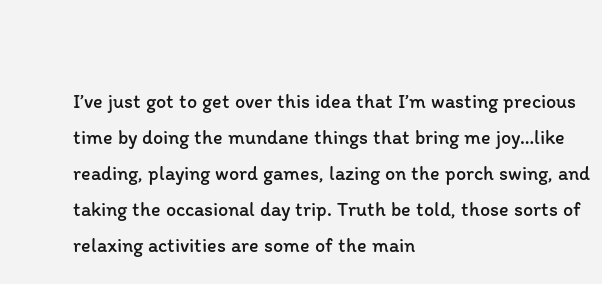I’ve just got to get over this idea that I’m wasting precious time by doing the mundane things that bring me joy…like reading, playing word games, lazing on the porch swing, and taking the occasional day trip. Truth be told, those sorts of relaxing activities are some of the main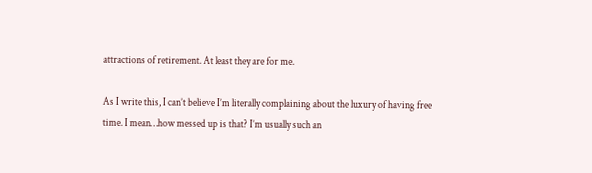attractions of retirement. At least they are for me.

As I write this, I can’t believe I’m literally complaining about the luxury of having free time. I mean…how messed up is that? I’m usually such an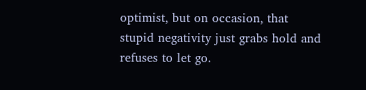optimist, but on occasion, that stupid negativity just grabs hold and refuses to let go.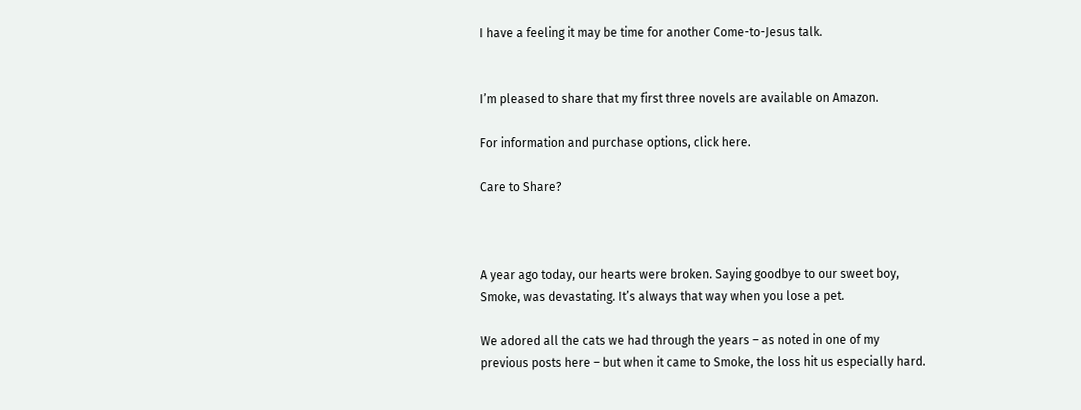I have a feeling it may be time for another Come-to-Jesus talk.


I’m pleased to share that my first three novels are available on Amazon.

For information and purchase options, click here.

Care to Share?



A year ago today, our hearts were broken. Saying goodbye to our sweet boy, Smoke, was devastating. It’s always that way when you lose a pet.

We adored all the cats we had through the years – as noted in one of my previous posts here – but when it came to Smoke, the loss hit us especially hard.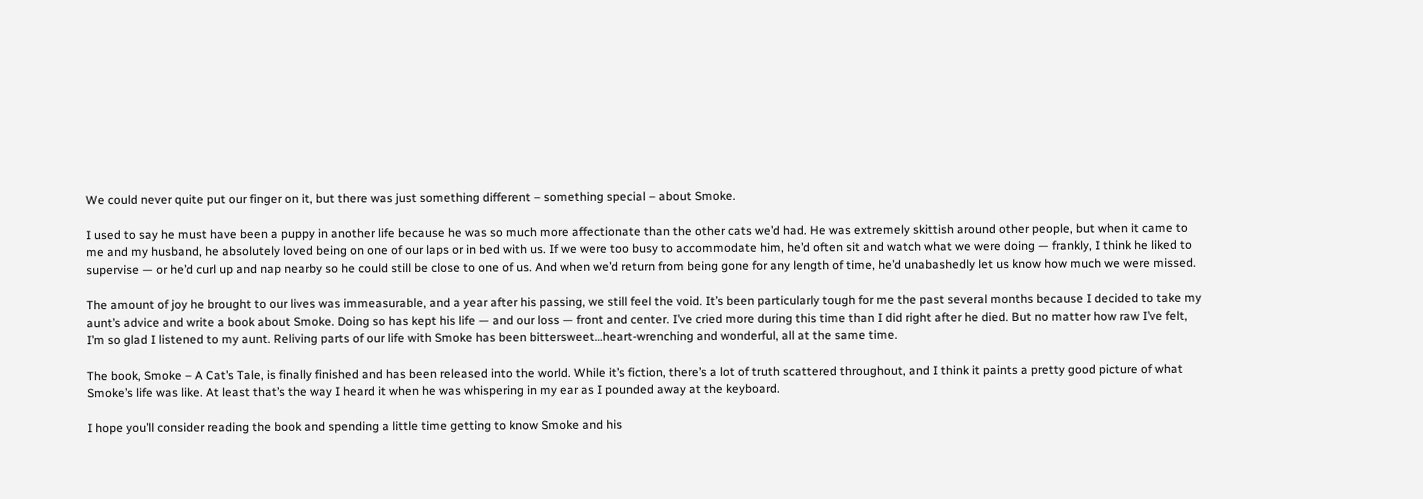We could never quite put our finger on it, but there was just something different – something special – about Smoke.

I used to say he must have been a puppy in another life because he was so much more affectionate than the other cats we’d had. He was extremely skittish around other people, but when it came to me and my husband, he absolutely loved being on one of our laps or in bed with us. If we were too busy to accommodate him, he’d often sit and watch what we were doing — frankly, I think he liked to supervise — or he’d curl up and nap nearby so he could still be close to one of us. And when we’d return from being gone for any length of time, he’d unabashedly let us know how much we were missed.

The amount of joy he brought to our lives was immeasurable, and a year after his passing, we still feel the void. It’s been particularly tough for me the past several months because I decided to take my aunt’s advice and write a book about Smoke. Doing so has kept his life — and our loss — front and center. I’ve cried more during this time than I did right after he died. But no matter how raw I’ve felt, I’m so glad I listened to my aunt. Reliving parts of our life with Smoke has been bittersweet…heart-wrenching and wonderful, all at the same time.

The book, Smoke – A Cat’s Tale, is finally finished and has been released into the world. While it’s fiction, there’s a lot of truth scattered throughout, and I think it paints a pretty good picture of what Smoke’s life was like. At least that’s the way I heard it when he was whispering in my ear as I pounded away at the keyboard.

I hope you’ll consider reading the book and spending a little time getting to know Smoke and his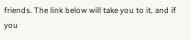friends. The link below will take you to it, and if you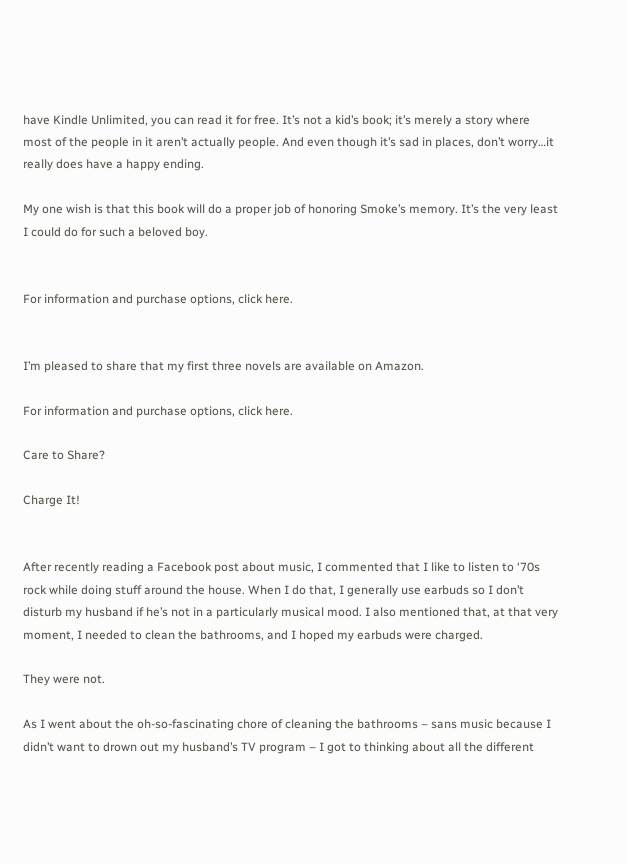have Kindle Unlimited, you can read it for free. It’s not a kid’s book; it’s merely a story where most of the people in it aren’t actually people. And even though it’s sad in places, don’t worry…it really does have a happy ending.

My one wish is that this book will do a proper job of honoring Smoke’s memory. It’s the very least I could do for such a beloved boy.


For information and purchase options, click here.


I’m pleased to share that my first three novels are available on Amazon.

For information and purchase options, click here.

Care to Share?

Charge It!


After recently reading a Facebook post about music, I commented that I like to listen to ‘70s rock while doing stuff around the house. When I do that, I generally use earbuds so I don’t disturb my husband if he’s not in a particularly musical mood. I also mentioned that, at that very moment, I needed to clean the bathrooms, and I hoped my earbuds were charged.

They were not.

As I went about the oh-so-fascinating chore of cleaning the bathrooms – sans music because I didn’t want to drown out my husband’s TV program – I got to thinking about all the different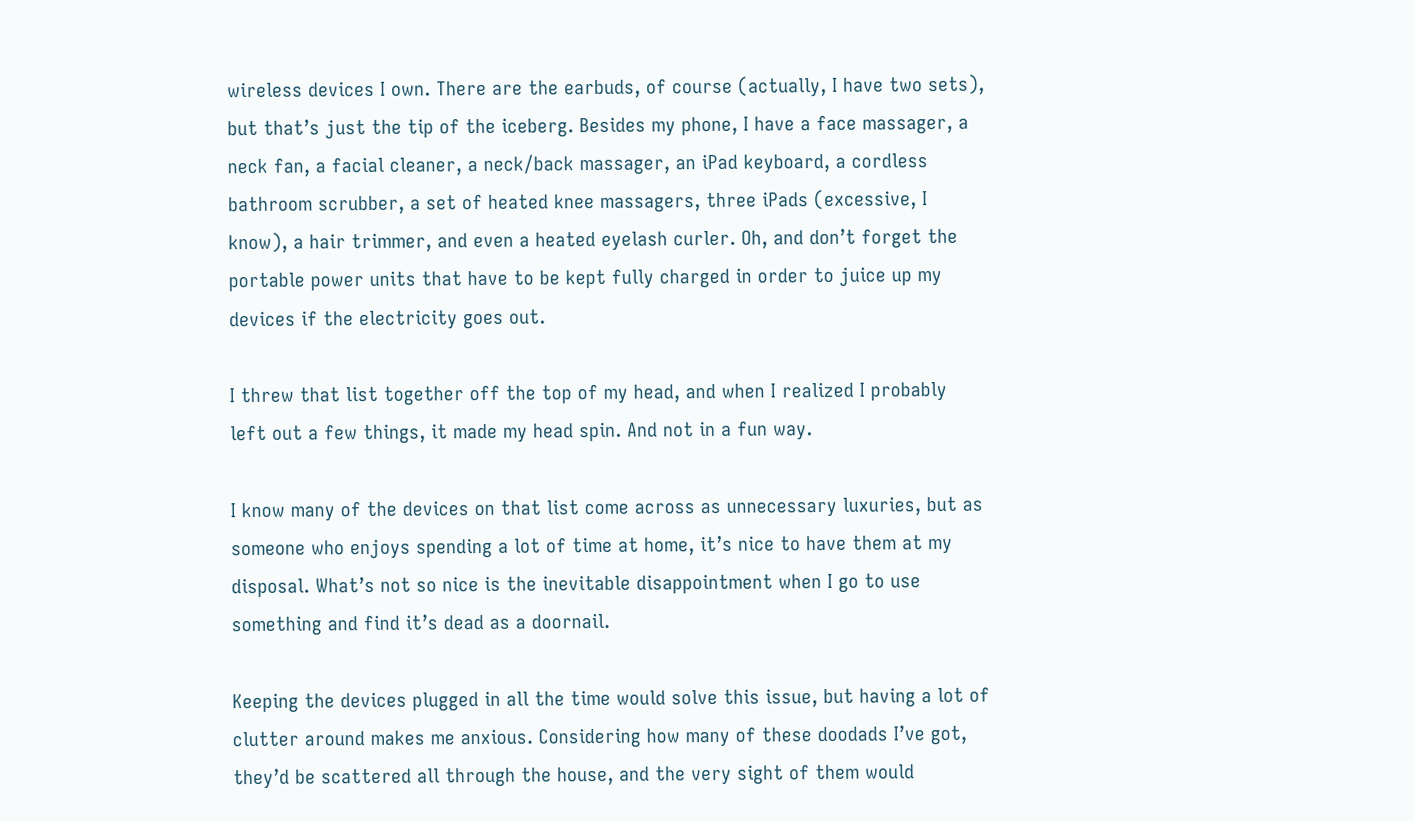wireless devices I own. There are the earbuds, of course (actually, I have two sets), but that’s just the tip of the iceberg. Besides my phone, I have a face massager, a neck fan, a facial cleaner, a neck/back massager, an iPad keyboard, a cordless bathroom scrubber, a set of heated knee massagers, three iPads (excessive, I know), a hair trimmer, and even a heated eyelash curler. Oh, and don’t forget the portable power units that have to be kept fully charged in order to juice up my devices if the electricity goes out.

I threw that list together off the top of my head, and when I realized I probably left out a few things, it made my head spin. And not in a fun way.

I know many of the devices on that list come across as unnecessary luxuries, but as someone who enjoys spending a lot of time at home, it’s nice to have them at my disposal. What’s not so nice is the inevitable disappointment when I go to use something and find it’s dead as a doornail.

Keeping the devices plugged in all the time would solve this issue, but having a lot of clutter around makes me anxious. Considering how many of these doodads I’ve got, they’d be scattered all through the house, and the very sight of them would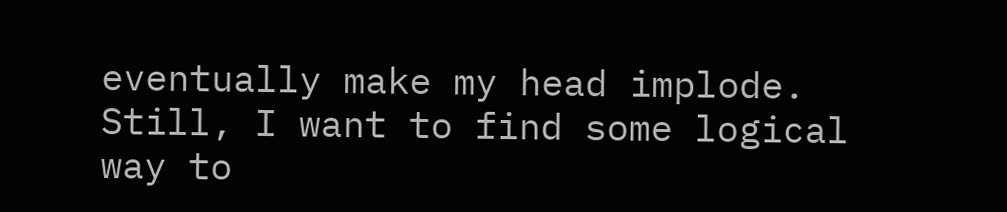eventually make my head implode. Still, I want to find some logical way to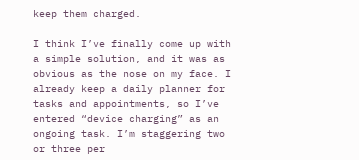keep them charged.

I think I’ve finally come up with a simple solution, and it was as obvious as the nose on my face. I already keep a daily planner for tasks and appointments, so I’ve entered “device charging” as an ongoing task. I’m staggering two or three per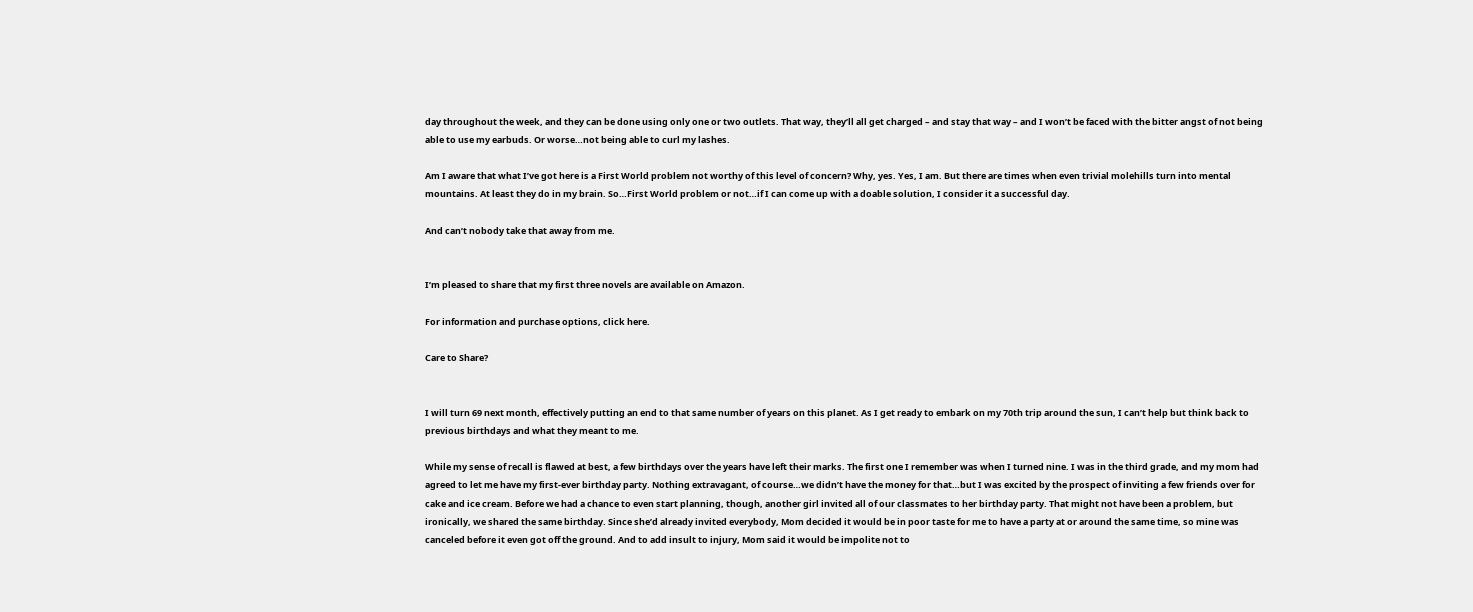day throughout the week, and they can be done using only one or two outlets. That way, they’ll all get charged – and stay that way – and I won’t be faced with the bitter angst of not being able to use my earbuds. Or worse…not being able to curl my lashes.

Am I aware that what I’ve got here is a First World problem not worthy of this level of concern? Why, yes. Yes, I am. But there are times when even trivial molehills turn into mental mountains. At least they do in my brain. So…First World problem or not…if I can come up with a doable solution, I consider it a successful day.

And can’t nobody take that away from me.


I’m pleased to share that my first three novels are available on Amazon.

For information and purchase options, click here.

Care to Share?


I will turn 69 next month, effectively putting an end to that same number of years on this planet. As I get ready to embark on my 70th trip around the sun, I can’t help but think back to previous birthdays and what they meant to me.

While my sense of recall is flawed at best, a few birthdays over the years have left their marks. The first one I remember was when I turned nine. I was in the third grade, and my mom had agreed to let me have my first-ever birthday party. Nothing extravagant, of course…we didn’t have the money for that…but I was excited by the prospect of inviting a few friends over for cake and ice cream. Before we had a chance to even start planning, though, another girl invited all of our classmates to her birthday party. That might not have been a problem, but ironically, we shared the same birthday. Since she’d already invited everybody, Mom decided it would be in poor taste for me to have a party at or around the same time, so mine was canceled before it even got off the ground. And to add insult to injury, Mom said it would be impolite not to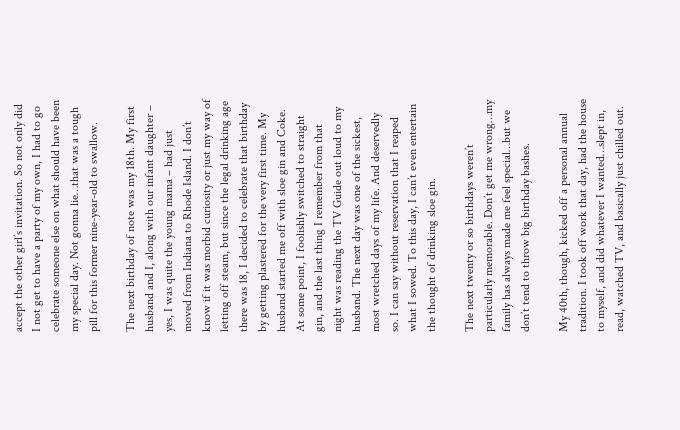accept the other girl’s invitation. So not only did I not get to have a party of my own, I had to go celebrate someone else on what should have been my special day. Not gonna lie…that was a tough pill for this former nine-year-old to swallow.

The next birthday of note was my 18th. My first husband and I, along with our infant daughter – yes, I was quite the young mama – had just moved from Indiana to Rhode Island. I don’t know if it was morbid curiosity or just my way of letting off steam, but since the legal drinking age there was 18, I decided to celebrate that birthday by getting plastered for the very first time. My husband started me off with sloe gin and Coke. At some point, I foolishly switched to straight gin, and the last thing I remember from that night was reading the TV Guide out loud to my husband. The next day was one of the sickest, most wretched days of my life. And deservedly so. I can say without reservation that I reaped what I sowed. To this day, I can’t even entertain the thought of drinking sloe gin.

The next twenty or so birthdays weren’t particularly memorable. Don’t get me wrong…my family has always made me feel special…but we don’t tend to throw big birthday bashes.

My 40th, though, kicked off a personal annual tradition. I took off work that day, had the house to myself, and did whatever I wanted…slept in, read, watched TV, and basically just chilled out.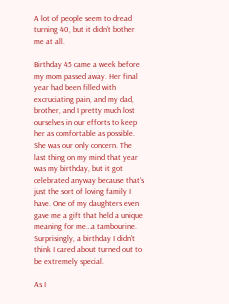A lot of people seem to dread turning 40, but it didn’t bother me at all.

Birthday 45 came a week before my mom passed away. Her final year had been filled with excruciating pain, and my dad, brother, and I pretty much lost ourselves in our efforts to keep her as comfortable as possible. She was our only concern. The last thing on my mind that year was my birthday, but it got celebrated anyway because that’s just the sort of loving family I have. One of my daughters even gave me a gift that held a unique meaning for me…a tambourine. Surprisingly, a birthday I didn’t think I cared about turned out to be extremely special.

As I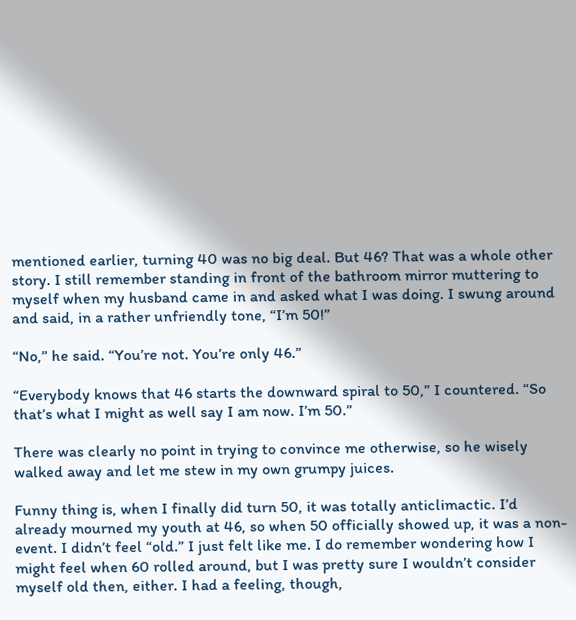mentioned earlier, turning 40 was no big deal. But 46? That was a whole other story. I still remember standing in front of the bathroom mirror muttering to myself when my husband came in and asked what I was doing. I swung around and said, in a rather unfriendly tone, “I’m 50!”

“No,” he said. “You’re not. You’re only 46.”

“Everybody knows that 46 starts the downward spiral to 50,” I countered. “So that’s what I might as well say I am now. I’m 50.”

There was clearly no point in trying to convince me otherwise, so he wisely walked away and let me stew in my own grumpy juices.

Funny thing is, when I finally did turn 50, it was totally anticlimactic. I’d already mourned my youth at 46, so when 50 officially showed up, it was a non-event. I didn’t feel “old.” I just felt like me. I do remember wondering how I might feel when 60 rolled around, but I was pretty sure I wouldn’t consider myself old then, either. I had a feeling, though,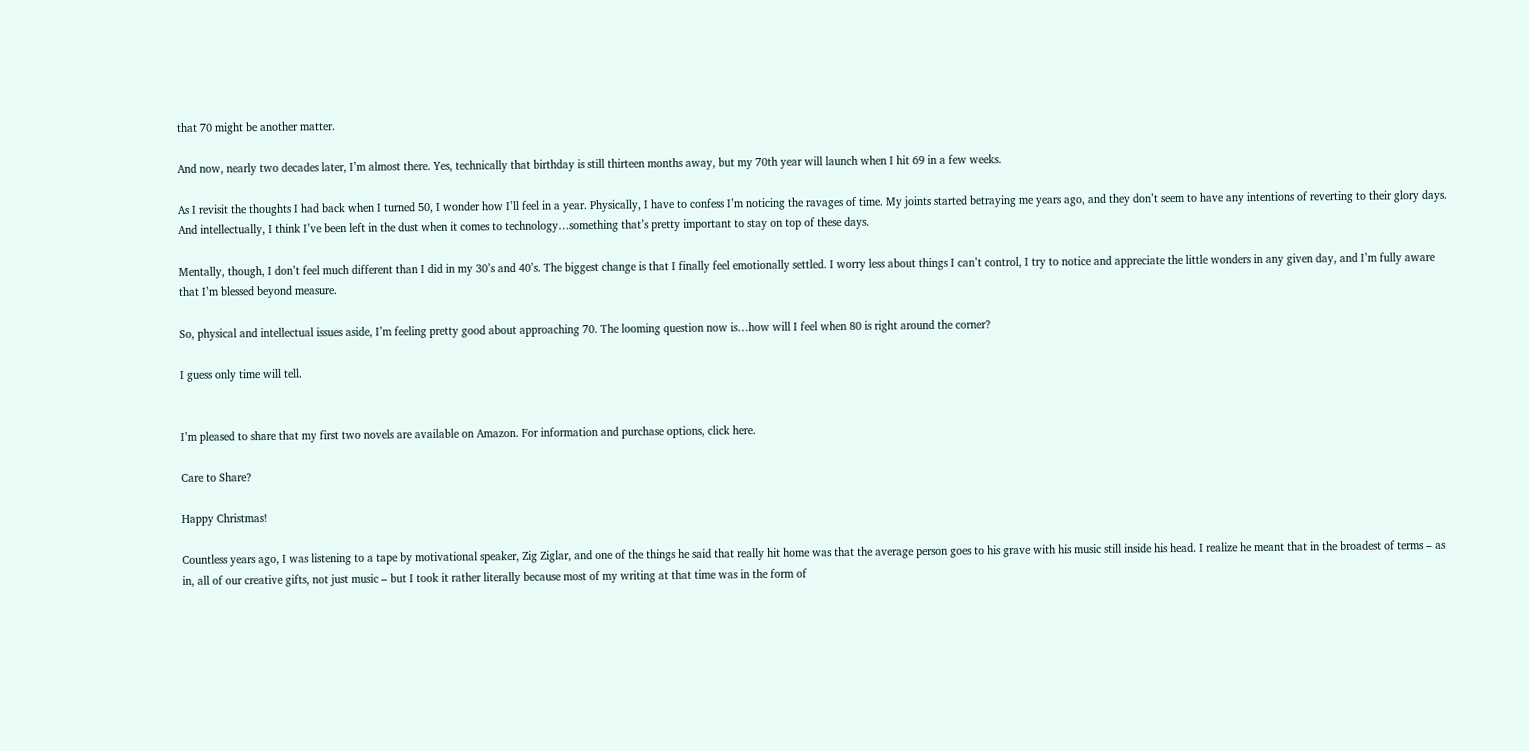that 70 might be another matter.

And now, nearly two decades later, I’m almost there. Yes, technically that birthday is still thirteen months away, but my 70th year will launch when I hit 69 in a few weeks.

As I revisit the thoughts I had back when I turned 50, I wonder how I’ll feel in a year. Physically, I have to confess I’m noticing the ravages of time. My joints started betraying me years ago, and they don’t seem to have any intentions of reverting to their glory days. And intellectually, I think I’ve been left in the dust when it comes to technology…something that’s pretty important to stay on top of these days.

Mentally, though, I don’t feel much different than I did in my 30’s and 40’s. The biggest change is that I finally feel emotionally settled. I worry less about things I can’t control, I try to notice and appreciate the little wonders in any given day, and I’m fully aware that I’m blessed beyond measure.

So, physical and intellectual issues aside, I’m feeling pretty good about approaching 70. The looming question now is…how will I feel when 80 is right around the corner?

I guess only time will tell.


I’m pleased to share that my first two novels are available on Amazon. For information and purchase options, click here.

Care to Share?

Happy Christmas!

Countless years ago, I was listening to a tape by motivational speaker, Zig Ziglar, and one of the things he said that really hit home was that the average person goes to his grave with his music still inside his head. I realize he meant that in the broadest of terms – as in, all of our creative gifts, not just music – but I took it rather literally because most of my writing at that time was in the form of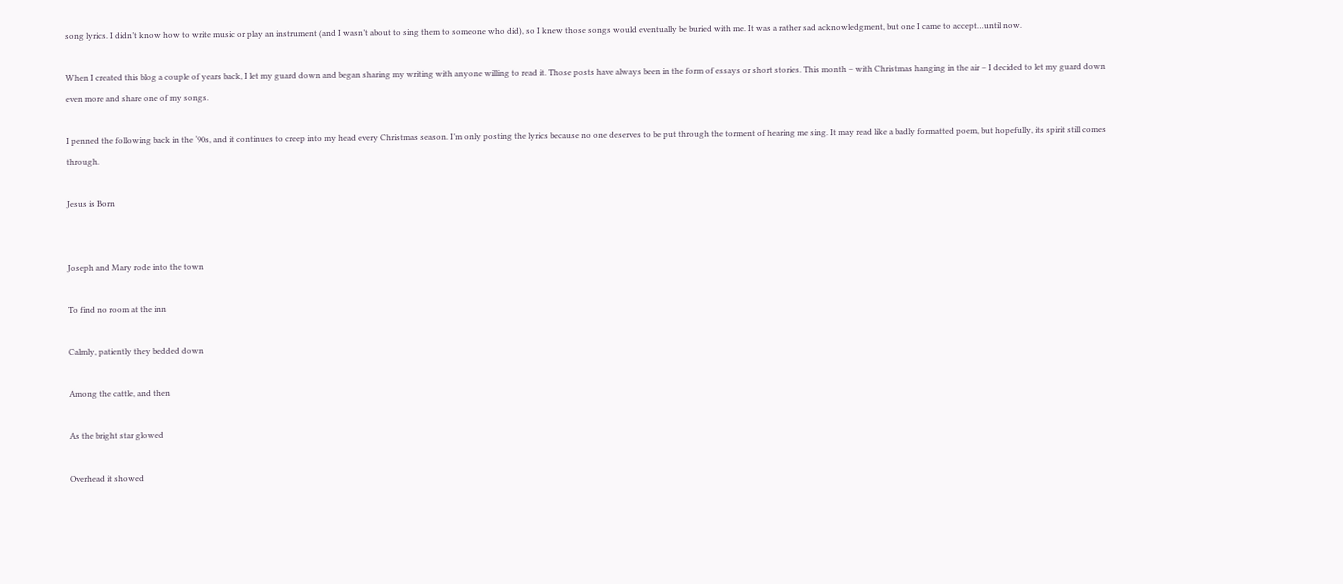song lyrics. I didn’t know how to write music or play an instrument (and I wasn’t about to sing them to someone who did), so I knew those songs would eventually be buried with me. It was a rather sad acknowledgment, but one I came to accept…until now.

When I created this blog a couple of years back, I let my guard down and began sharing my writing with anyone willing to read it. Those posts have always been in the form of essays or short stories. This month – with Christmas hanging in the air – I decided to let my guard down even more and share one of my songs.

I penned the following back in the ‘90s, and it continues to creep into my head every Christmas season. I’m only posting the lyrics because no one deserves to be put through the torment of hearing me sing. It may read like a badly formatted poem, but hopefully, its spirit still comes through.

Jesus is Born


Joseph and Mary rode into the town

To find no room at the inn

Calmly, patiently they bedded down

Among the cattle, and then

As the bright star glowed

Overhead it showed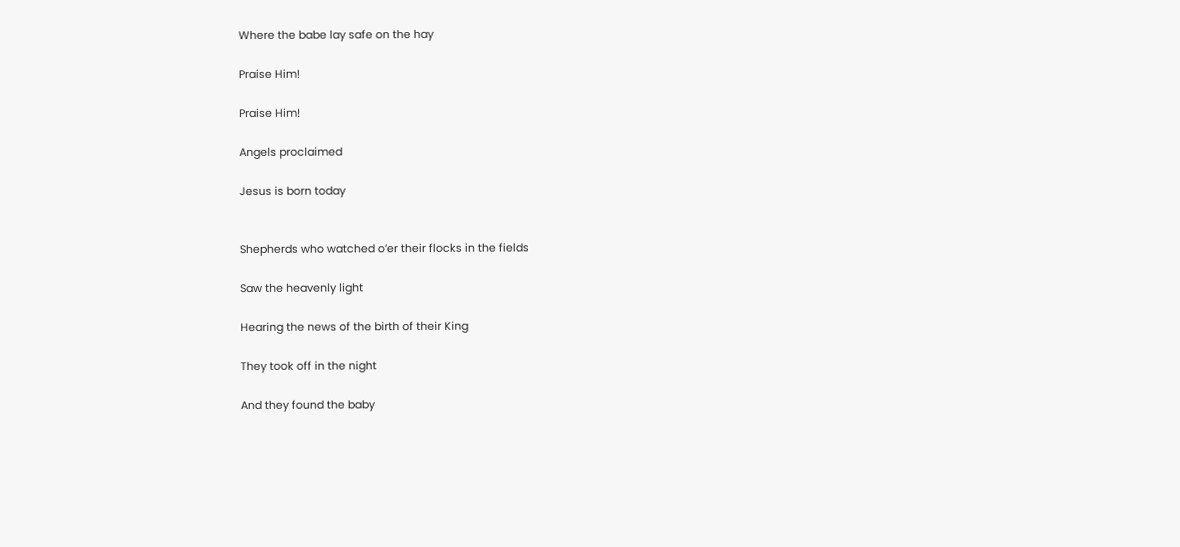Where the babe lay safe on the hay

Praise Him!

Praise Him!

Angels proclaimed

Jesus is born today


Shepherds who watched o’er their flocks in the fields

Saw the heavenly light

Hearing the news of the birth of their King

They took off in the night

And they found the baby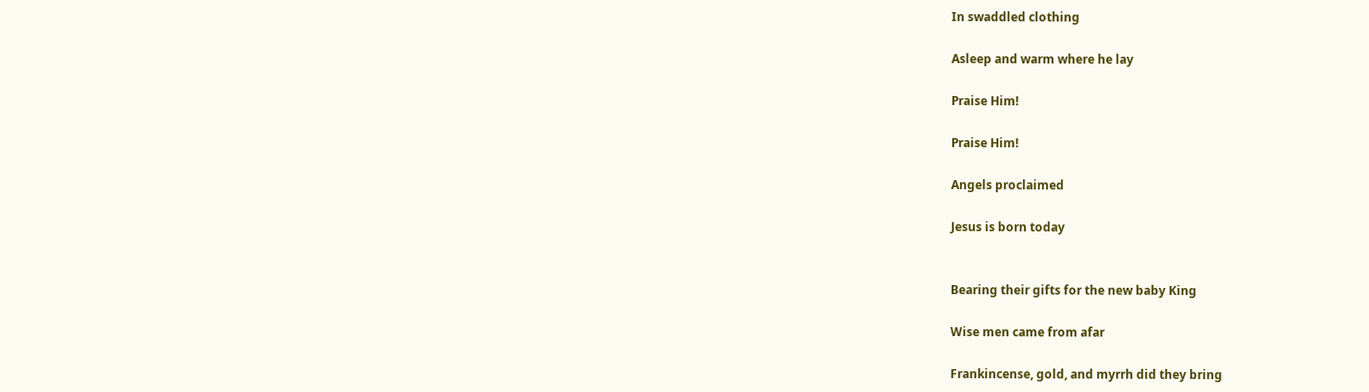In swaddled clothing

Asleep and warm where he lay

Praise Him!

Praise Him!

Angels proclaimed

Jesus is born today


Bearing their gifts for the new baby King

Wise men came from afar

Frankincense, gold, and myrrh did they bring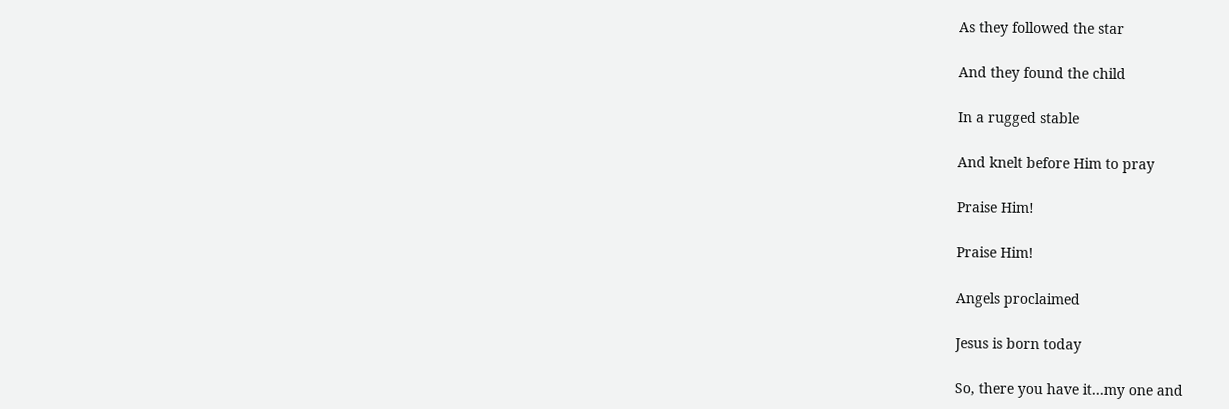As they followed the star

And they found the child

In a rugged stable

And knelt before Him to pray

Praise Him!

Praise Him!

Angels proclaimed

Jesus is born today

So, there you have it…my one and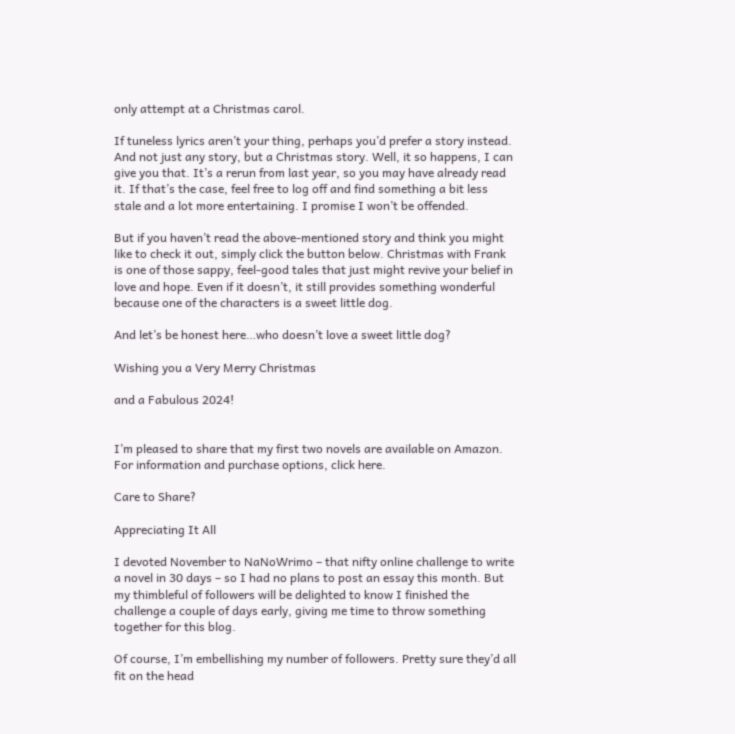only attempt at a Christmas carol.

If tuneless lyrics aren’t your thing, perhaps you’d prefer a story instead. And not just any story, but a Christmas story. Well, it so happens, I can give you that. It’s a rerun from last year, so you may have already read it. If that’s the case, feel free to log off and find something a bit less stale and a lot more entertaining. I promise I won’t be offended.

But if you haven’t read the above-mentioned story and think you might like to check it out, simply click the button below. Christmas with Frank is one of those sappy, feel-good tales that just might revive your belief in love and hope. Even if it doesn’t, it still provides something wonderful because one of the characters is a sweet little dog.

And let’s be honest here…who doesn’t love a sweet little dog?

Wishing you a Very Merry Christmas

and a Fabulous 2024!


I’m pleased to share that my first two novels are available on Amazon. For information and purchase options, click here.

Care to Share?

Appreciating It All

I devoted November to NaNoWrimo – that nifty online challenge to write a novel in 30 days – so I had no plans to post an essay this month. But my thimbleful of followers will be delighted to know I finished the challenge a couple of days early, giving me time to throw something together for this blog.

Of course, I’m embellishing my number of followers. Pretty sure they’d all fit on the head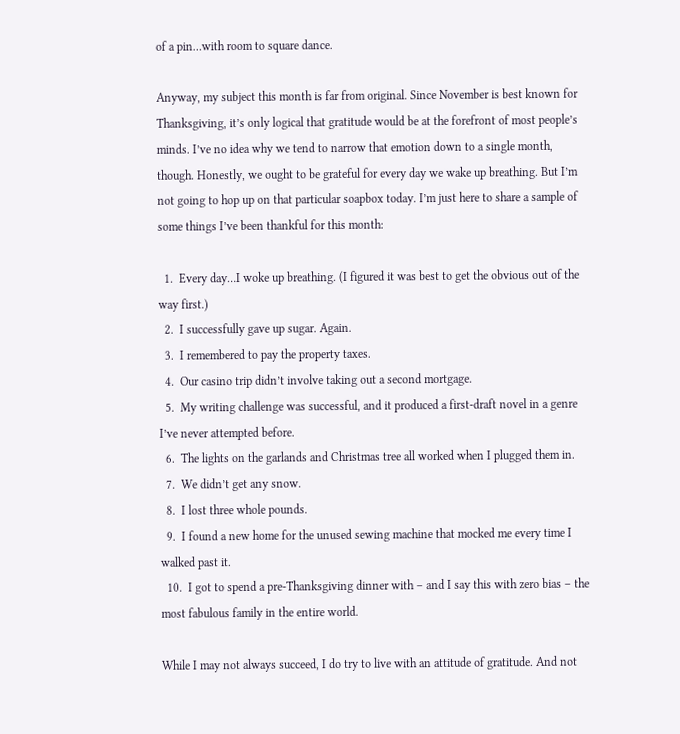of a pin…with room to square dance.

Anyway, my subject this month is far from original. Since November is best known for Thanksgiving, it’s only logical that gratitude would be at the forefront of most people’s minds. I’ve no idea why we tend to narrow that emotion down to a single month, though. Honestly, we ought to be grateful for every day we wake up breathing. But I’m not going to hop up on that particular soapbox today. I’m just here to share a sample of some things I’ve been thankful for this month:

  1.  Every day…I woke up breathing. (I figured it was best to get the obvious out of the way first.)
  2.  I successfully gave up sugar. Again.
  3.  I remembered to pay the property taxes.
  4.  Our casino trip didn’t involve taking out a second mortgage.
  5.  My writing challenge was successful, and it produced a first-draft novel in a genre I’ve never attempted before.
  6.  The lights on the garlands and Christmas tree all worked when I plugged them in.
  7.  We didn’t get any snow.
  8.  I lost three whole pounds.
  9.  I found a new home for the unused sewing machine that mocked me every time I walked past it.
  10.  I got to spend a pre-Thanksgiving dinner with – and I say this with zero bias – the most fabulous family in the entire world.

While I may not always succeed, I do try to live with an attitude of gratitude. And not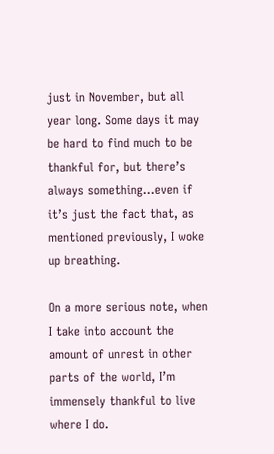just in November, but all year long. Some days it may be hard to find much to be thankful for, but there’s always something…even if it’s just the fact that, as mentioned previously, I woke up breathing.

On a more serious note, when I take into account the amount of unrest in other parts of the world, I’m immensely thankful to live where I do.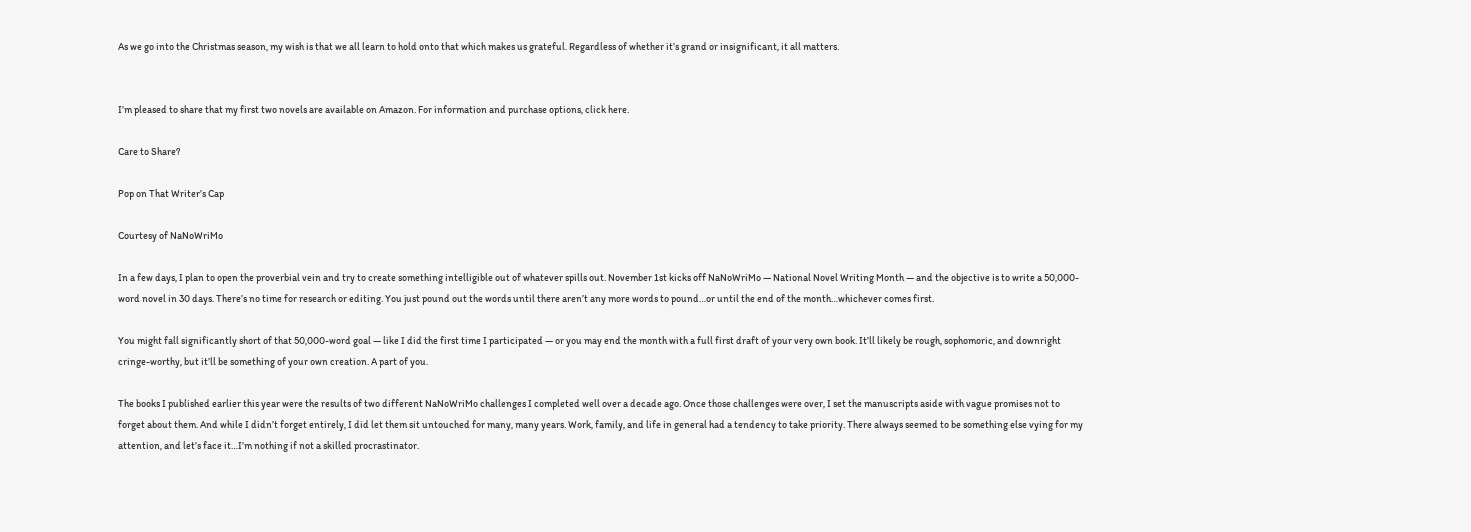As we go into the Christmas season, my wish is that we all learn to hold onto that which makes us grateful. Regardless of whether it’s grand or insignificant, it all matters.


I’m pleased to share that my first two novels are available on Amazon. For information and purchase options, click here.

Care to Share?

Pop on That Writer’s Cap

Courtesy of NaNoWriMo

In a few days, I plan to open the proverbial vein and try to create something intelligible out of whatever spills out. November 1st kicks off NaNoWriMo — National Novel Writing Month — and the objective is to write a 50,000-word novel in 30 days. There’s no time for research or editing. You just pound out the words until there aren’t any more words to pound…or until the end of the month…whichever comes first.

You might fall significantly short of that 50,000-word goal — like I did the first time I participated — or you may end the month with a full first draft of your very own book. It’ll likely be rough, sophomoric, and downright cringe-worthy, but it’ll be something of your own creation. A part of you.

The books I published earlier this year were the results of two different NaNoWriMo challenges I completed well over a decade ago. Once those challenges were over, I set the manuscripts aside with vague promises not to forget about them. And while I didn’t forget entirely, I did let them sit untouched for many, many years. Work, family, and life in general had a tendency to take priority. There always seemed to be something else vying for my attention, and let’s face it…I’m nothing if not a skilled procrastinator.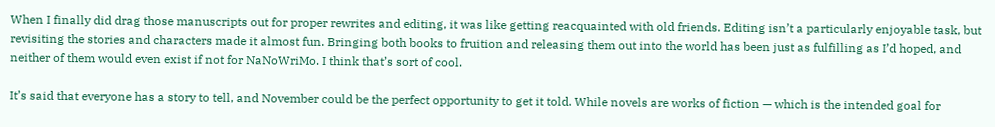When I finally did drag those manuscripts out for proper rewrites and editing, it was like getting reacquainted with old friends. Editing isn’t a particularly enjoyable task, but revisiting the stories and characters made it almost fun. Bringing both books to fruition and releasing them out into the world has been just as fulfilling as I’d hoped, and neither of them would even exist if not for NaNoWriMo. I think that’s sort of cool.

It’s said that everyone has a story to tell, and November could be the perfect opportunity to get it told. While novels are works of fiction — which is the intended goal for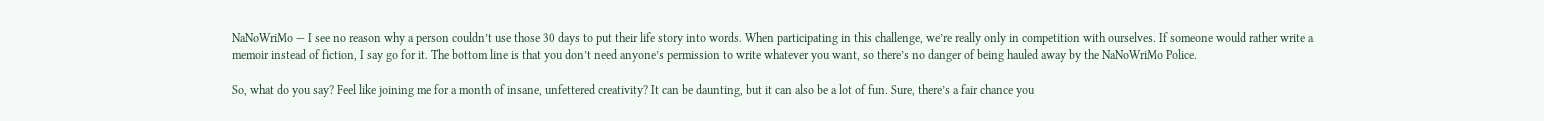NaNoWriMo — I see no reason why a person couldn’t use those 30 days to put their life story into words. When participating in this challenge, we’re really only in competition with ourselves. If someone would rather write a memoir instead of fiction, I say go for it. The bottom line is that you don’t need anyone’s permission to write whatever you want, so there’s no danger of being hauled away by the NaNoWriMo Police.

So, what do you say? Feel like joining me for a month of insane, unfettered creativity? It can be daunting, but it can also be a lot of fun. Sure, there’s a fair chance you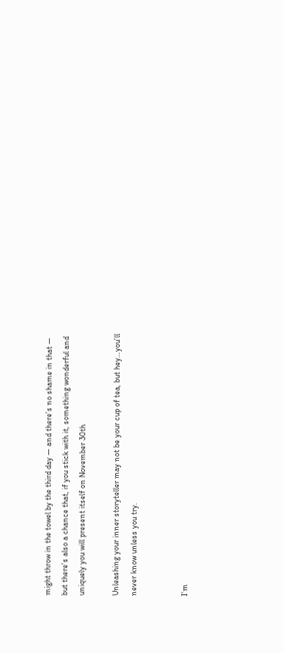might throw in the towel by the third day — and there’s no shame in that — but there’s also a chance that, if you stick with it, something wonderful and uniquely you will present itself on November 30th

Unleashing your inner storyteller may not be your cup of tea, but hey…you’ll never know unless you try.


I’m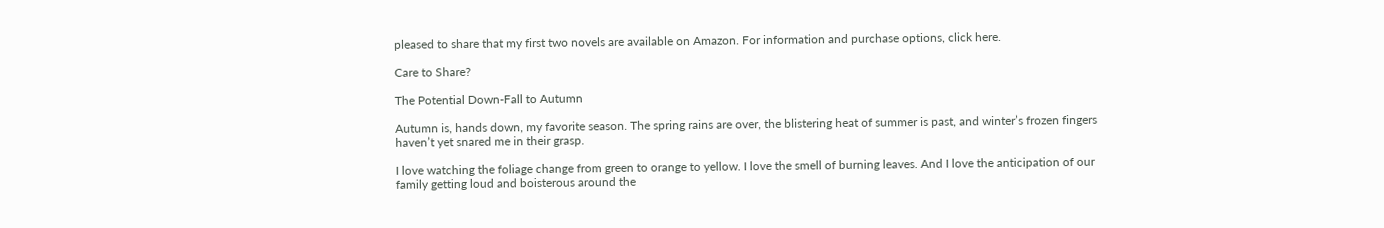pleased to share that my first two novels are available on Amazon. For information and purchase options, click here.

Care to Share?

The Potential Down-Fall to Autumn

Autumn is, hands down, my favorite season. The spring rains are over, the blistering heat of summer is past, and winter’s frozen fingers haven’t yet snared me in their grasp.

I love watching the foliage change from green to orange to yellow. I love the smell of burning leaves. And I love the anticipation of our family getting loud and boisterous around the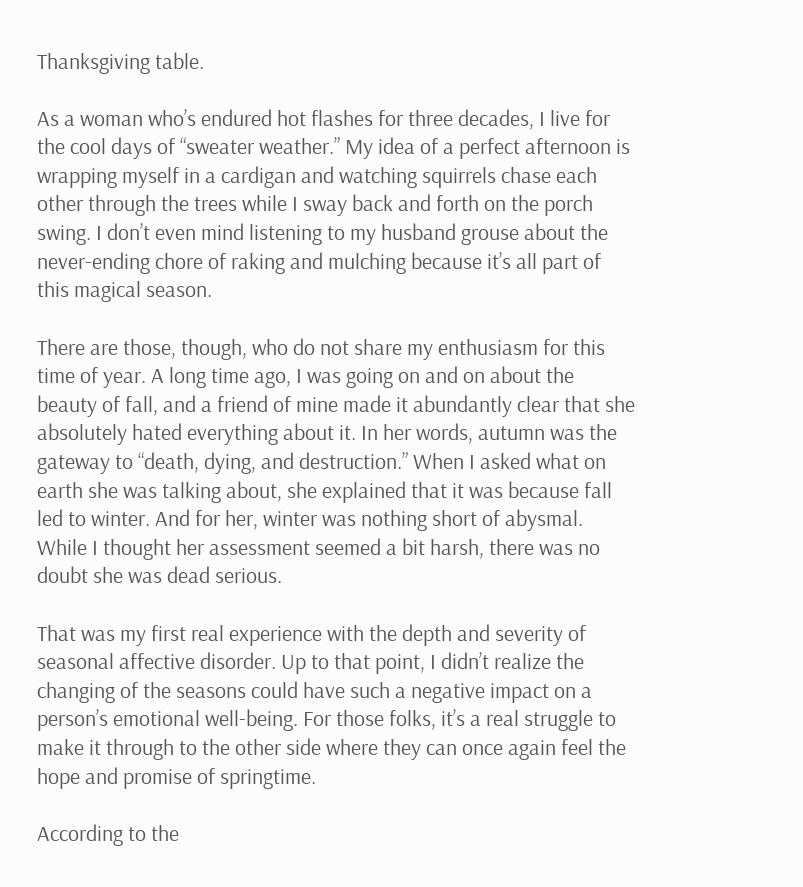Thanksgiving table.

As a woman who’s endured hot flashes for three decades, I live for the cool days of “sweater weather.” My idea of a perfect afternoon is wrapping myself in a cardigan and watching squirrels chase each other through the trees while I sway back and forth on the porch swing. I don’t even mind listening to my husband grouse about the never-ending chore of raking and mulching because it’s all part of this magical season.

There are those, though, who do not share my enthusiasm for this time of year. A long time ago, I was going on and on about the beauty of fall, and a friend of mine made it abundantly clear that she absolutely hated everything about it. In her words, autumn was the gateway to “death, dying, and destruction.” When I asked what on earth she was talking about, she explained that it was because fall led to winter. And for her, winter was nothing short of abysmal. While I thought her assessment seemed a bit harsh, there was no doubt she was dead serious.

That was my first real experience with the depth and severity of seasonal affective disorder. Up to that point, I didn’t realize the changing of the seasons could have such a negative impact on a person’s emotional well-being. For those folks, it’s a real struggle to make it through to the other side where they can once again feel the hope and promise of springtime.

According to the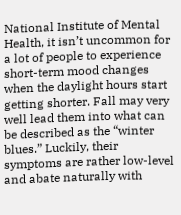National Institute of Mental Health, it isn’t uncommon for a lot of people to experience short-term mood changes when the daylight hours start getting shorter. Fall may very well lead them into what can be described as the “winter blues.” Luckily, their symptoms are rather low-level and abate naturally with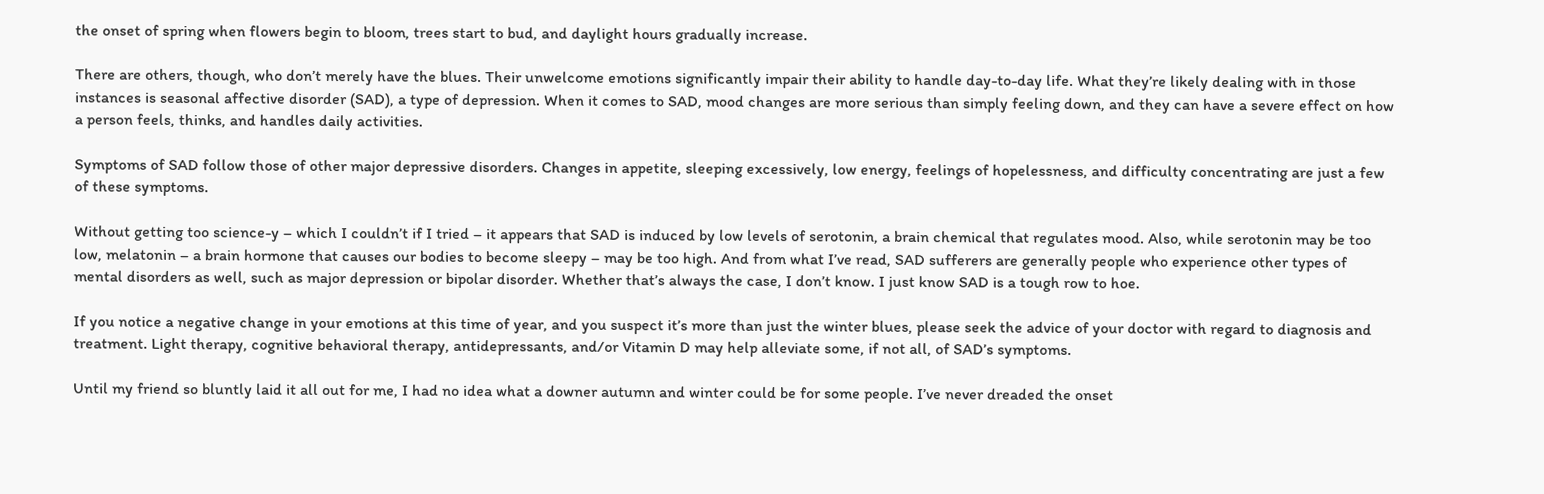the onset of spring when flowers begin to bloom, trees start to bud, and daylight hours gradually increase.

There are others, though, who don’t merely have the blues. Their unwelcome emotions significantly impair their ability to handle day-to-day life. What they’re likely dealing with in those instances is seasonal affective disorder (SAD), a type of depression. When it comes to SAD, mood changes are more serious than simply feeling down, and they can have a severe effect on how a person feels, thinks, and handles daily activities.

Symptoms of SAD follow those of other major depressive disorders. Changes in appetite, sleeping excessively, low energy, feelings of hopelessness, and difficulty concentrating are just a few of these symptoms.

Without getting too science-y – which I couldn’t if I tried – it appears that SAD is induced by low levels of serotonin, a brain chemical that regulates mood. Also, while serotonin may be too low, melatonin – a brain hormone that causes our bodies to become sleepy – may be too high. And from what I’ve read, SAD sufferers are generally people who experience other types of mental disorders as well, such as major depression or bipolar disorder. Whether that’s always the case, I don’t know. I just know SAD is a tough row to hoe.

If you notice a negative change in your emotions at this time of year, and you suspect it’s more than just the winter blues, please seek the advice of your doctor with regard to diagnosis and treatment. Light therapy, cognitive behavioral therapy, antidepressants, and/or Vitamin D may help alleviate some, if not all, of SAD’s symptoms.

Until my friend so bluntly laid it all out for me, I had no idea what a downer autumn and winter could be for some people. I’ve never dreaded the onset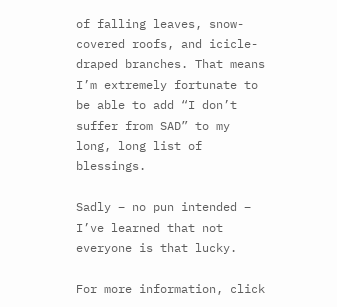of falling leaves, snow-covered roofs, and icicle-draped branches. That means I’m extremely fortunate to be able to add “I don’t suffer from SAD” to my long, long list of blessings.

Sadly – no pun intended – I’ve learned that not everyone is that lucky.

For more information, click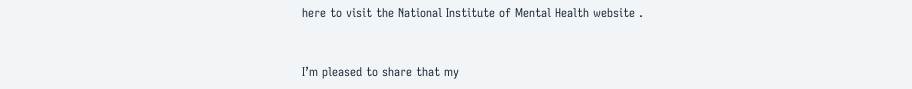here to visit the National Institute of Mental Health website .


I’m pleased to share that my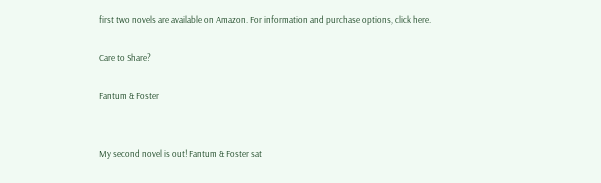first two novels are available on Amazon. For information and purchase options, click here.

Care to Share?

Fantum & Foster


My second novel is out! Fantum & Foster sat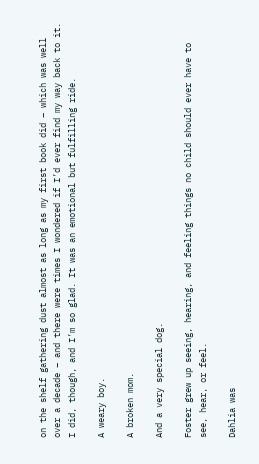on the shelf gathering dust almost as long as my first book did – which was well over a decade – and there were times I wondered if I’d ever find my way back to it. I did, though, and I’m so glad. It was an emotional but fulfilling ride.

A weary boy.

A broken mom.

And a very special dog.

Foster grew up seeing, hearing, and feeling things no child should ever have to see, hear, or feel.

Dahlia was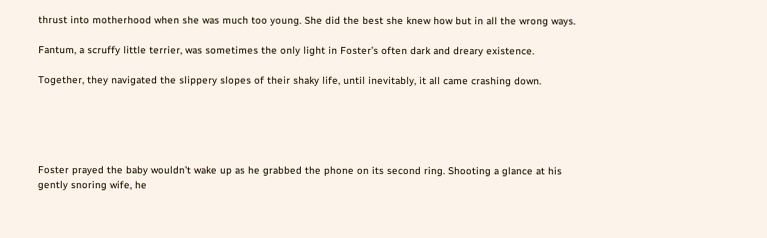thrust into motherhood when she was much too young. She did the best she knew how but in all the wrong ways.

Fantum, a scruffy little terrier, was sometimes the only light in Foster’s often dark and dreary existence.

Together, they navigated the slippery slopes of their shaky life, until inevitably, it all came crashing down.





Foster prayed the baby wouldn’t wake up as he grabbed the phone on its second ring. Shooting a glance at his gently snoring wife, he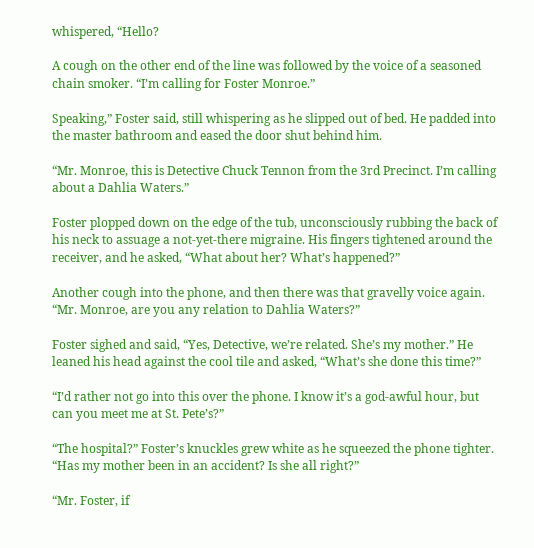whispered, “Hello?

A cough on the other end of the line was followed by the voice of a seasoned chain smoker. “I’m calling for Foster Monroe.”

Speaking,” Foster said, still whispering as he slipped out of bed. He padded into the master bathroom and eased the door shut behind him.

“Mr. Monroe, this is Detective Chuck Tennon from the 3rd Precinct. I’m calling about a Dahlia Waters.”

Foster plopped down on the edge of the tub, unconsciously rubbing the back of his neck to assuage a not-yet-there migraine. His fingers tightened around the receiver, and he asked, “What about her? What’s happened?”

Another cough into the phone, and then there was that gravelly voice again. “Mr. Monroe, are you any relation to Dahlia Waters?”

Foster sighed and said, “Yes, Detective, we’re related. She’s my mother.” He leaned his head against the cool tile and asked, “What’s she done this time?”

“I’d rather not go into this over the phone. I know it’s a god-awful hour, but can you meet me at St. Pete’s?”

“The hospital?” Foster’s knuckles grew white as he squeezed the phone tighter. “Has my mother been in an accident? Is she all right?”

“Mr. Foster, if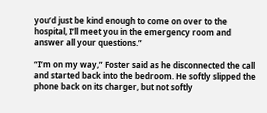you’d just be kind enough to come on over to the hospital, I’ll meet you in the emergency room and answer all your questions.”

“I’m on my way,” Foster said as he disconnected the call and started back into the bedroom. He softly slipped the phone back on its charger, but not softly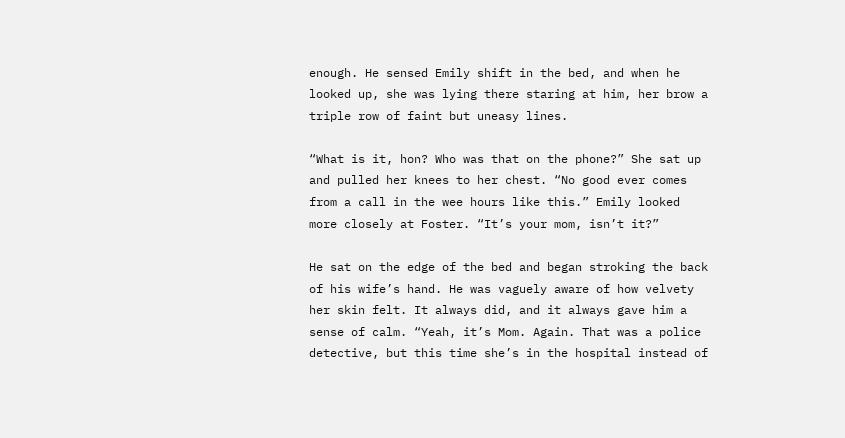enough. He sensed Emily shift in the bed, and when he looked up, she was lying there staring at him, her brow a triple row of faint but uneasy lines.

“What is it, hon? Who was that on the phone?” She sat up and pulled her knees to her chest. “No good ever comes from a call in the wee hours like this.” Emily looked more closely at Foster. “It’s your mom, isn’t it?”

He sat on the edge of the bed and began stroking the back of his wife’s hand. He was vaguely aware of how velvety her skin felt. It always did, and it always gave him a sense of calm. “Yeah, it’s Mom. Again. That was a police detective, but this time she’s in the hospital instead of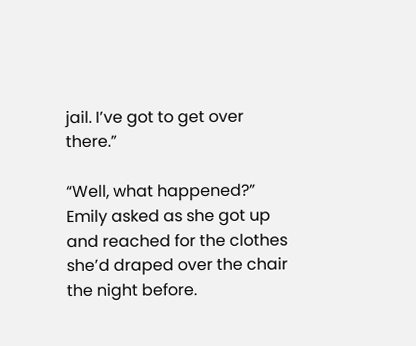jail. I’ve got to get over there.”

“Well, what happened?” Emily asked as she got up and reached for the clothes she’d draped over the chair the night before.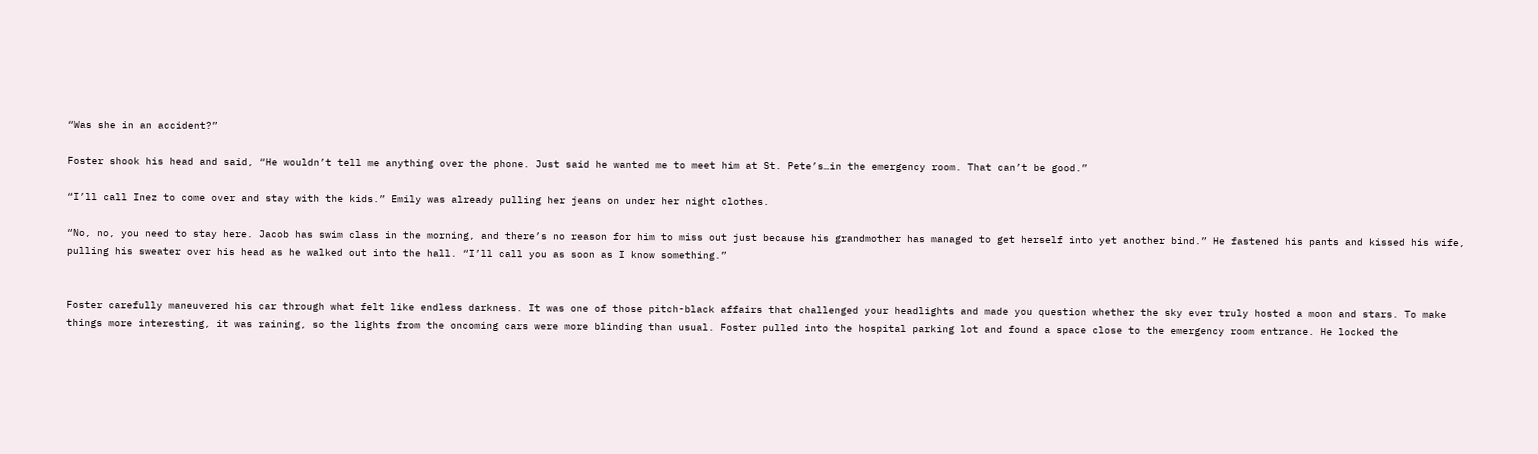“Was she in an accident?”

Foster shook his head and said, “He wouldn’t tell me anything over the phone. Just said he wanted me to meet him at St. Pete’s…in the emergency room. That can’t be good.”

“I’ll call Inez to come over and stay with the kids.” Emily was already pulling her jeans on under her night clothes.

“No, no, you need to stay here. Jacob has swim class in the morning, and there’s no reason for him to miss out just because his grandmother has managed to get herself into yet another bind.” He fastened his pants and kissed his wife, pulling his sweater over his head as he walked out into the hall. “I’ll call you as soon as I know something.”


Foster carefully maneuvered his car through what felt like endless darkness. It was one of those pitch-black affairs that challenged your headlights and made you question whether the sky ever truly hosted a moon and stars. To make things more interesting, it was raining, so the lights from the oncoming cars were more blinding than usual. Foster pulled into the hospital parking lot and found a space close to the emergency room entrance. He locked the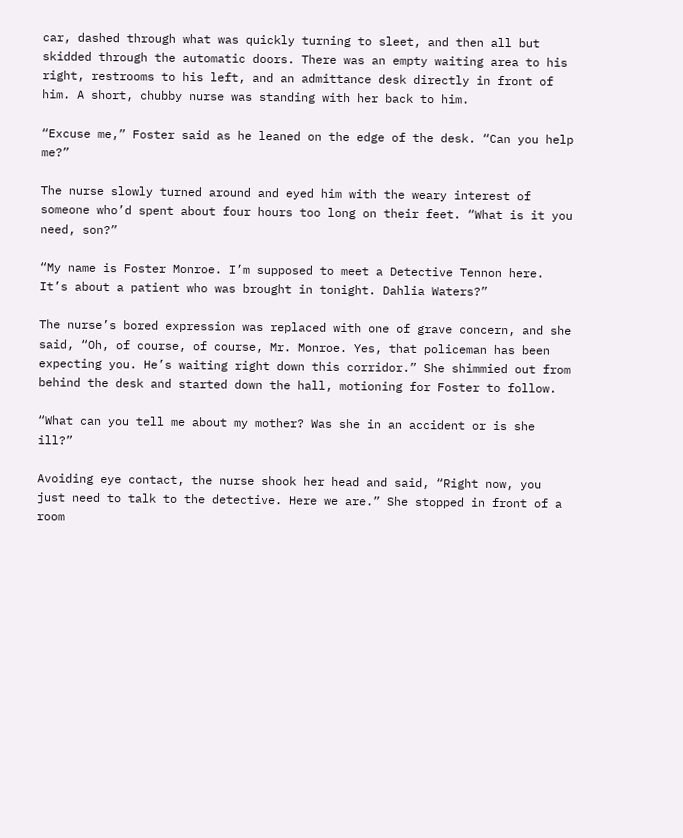car, dashed through what was quickly turning to sleet, and then all but skidded through the automatic doors. There was an empty waiting area to his right, restrooms to his left, and an admittance desk directly in front of him. A short, chubby nurse was standing with her back to him.

“Excuse me,” Foster said as he leaned on the edge of the desk. “Can you help me?”

The nurse slowly turned around and eyed him with the weary interest of someone who’d spent about four hours too long on their feet. “What is it you need, son?”

“My name is Foster Monroe. I’m supposed to meet a Detective Tennon here. It’s about a patient who was brought in tonight. Dahlia Waters?”

The nurse’s bored expression was replaced with one of grave concern, and she said, “Oh, of course, of course, Mr. Monroe. Yes, that policeman has been expecting you. He’s waiting right down this corridor.” She shimmied out from behind the desk and started down the hall, motioning for Foster to follow.

“What can you tell me about my mother? Was she in an accident or is she ill?”

Avoiding eye contact, the nurse shook her head and said, “Right now, you just need to talk to the detective. Here we are.” She stopped in front of a room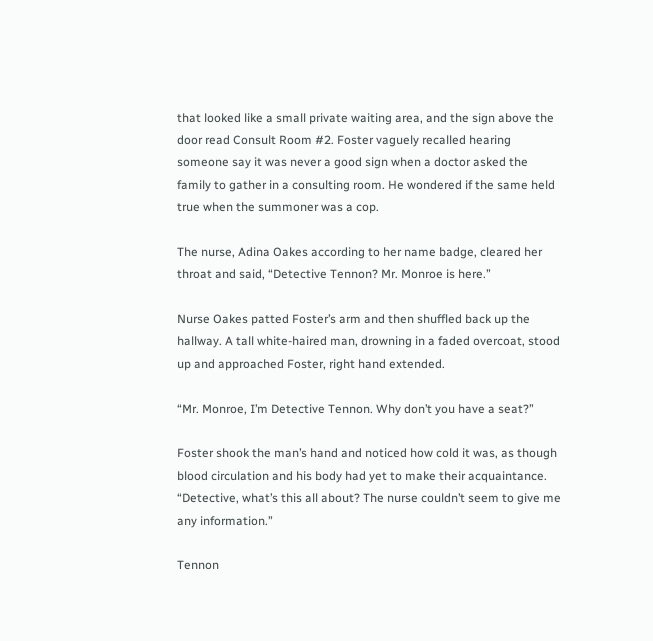that looked like a small private waiting area, and the sign above the door read Consult Room #2. Foster vaguely recalled hearing someone say it was never a good sign when a doctor asked the family to gather in a consulting room. He wondered if the same held true when the summoner was a cop.

The nurse, Adina Oakes according to her name badge, cleared her throat and said, “Detective Tennon? Mr. Monroe is here.”

Nurse Oakes patted Foster’s arm and then shuffled back up the hallway. A tall white-haired man, drowning in a faded overcoat, stood up and approached Foster, right hand extended.

“Mr. Monroe, I’m Detective Tennon. Why don’t you have a seat?”

Foster shook the man’s hand and noticed how cold it was, as though blood circulation and his body had yet to make their acquaintance. “Detective, what’s this all about? The nurse couldn’t seem to give me any information.”

Tennon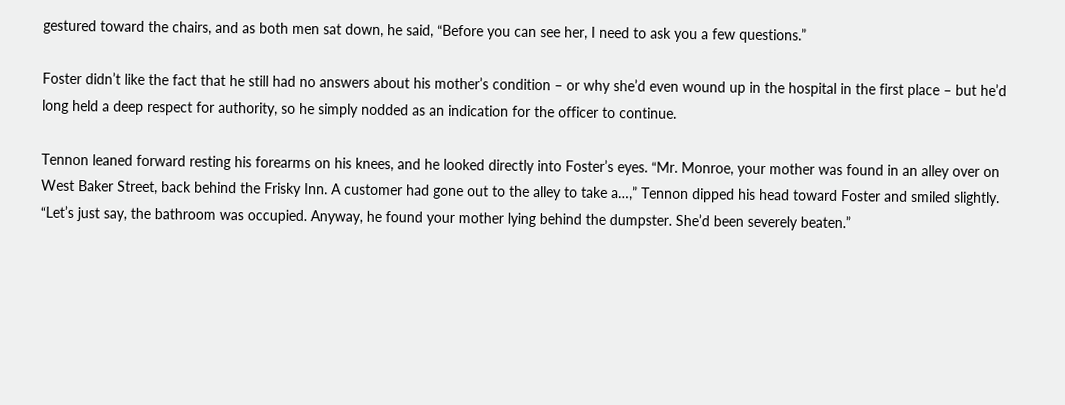gestured toward the chairs, and as both men sat down, he said, “Before you can see her, I need to ask you a few questions.”

Foster didn’t like the fact that he still had no answers about his mother’s condition – or why she’d even wound up in the hospital in the first place – but he’d long held a deep respect for authority, so he simply nodded as an indication for the officer to continue.

Tennon leaned forward resting his forearms on his knees, and he looked directly into Foster’s eyes. “Mr. Monroe, your mother was found in an alley over on West Baker Street, back behind the Frisky Inn. A customer had gone out to the alley to take a…,” Tennon dipped his head toward Foster and smiled slightly. “Let’s just say, the bathroom was occupied. Anyway, he found your mother lying behind the dumpster. She’d been severely beaten.”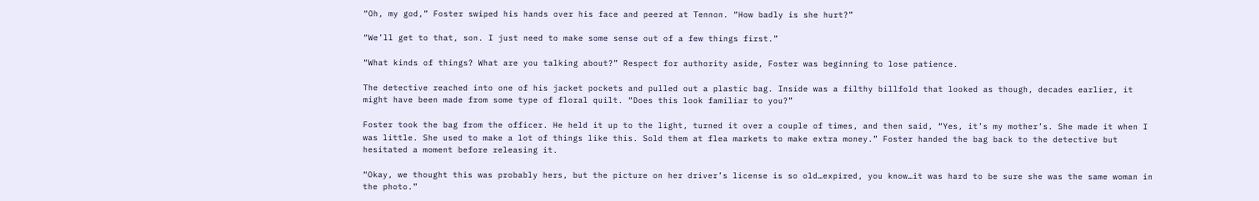“Oh, my god,” Foster swiped his hands over his face and peered at Tennon. “How badly is she hurt?”

“We’ll get to that, son. I just need to make some sense out of a few things first.”

“What kinds of things? What are you talking about?” Respect for authority aside, Foster was beginning to lose patience.

The detective reached into one of his jacket pockets and pulled out a plastic bag. Inside was a filthy billfold that looked as though, decades earlier, it might have been made from some type of floral quilt. “Does this look familiar to you?”

Foster took the bag from the officer. He held it up to the light, turned it over a couple of times, and then said, “Yes, it’s my mother’s. She made it when I was little. She used to make a lot of things like this. Sold them at flea markets to make extra money.” Foster handed the bag back to the detective but hesitated a moment before releasing it.

“Okay, we thought this was probably hers, but the picture on her driver’s license is so old…expired, you know…it was hard to be sure she was the same woman in the photo.”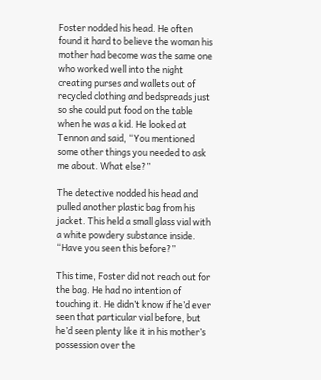Foster nodded his head. He often found it hard to believe the woman his mother had become was the same one who worked well into the night creating purses and wallets out of recycled clothing and bedspreads just so she could put food on the table when he was a kid. He looked at Tennon and said, “You mentioned some other things you needed to ask me about. What else?”

The detective nodded his head and pulled another plastic bag from his jacket. This held a small glass vial with a white powdery substance inside. “Have you seen this before?”

This time, Foster did not reach out for the bag. He had no intention of touching it. He didn’t know if he’d ever seen that particular vial before, but he’d seen plenty like it in his mother’s possession over the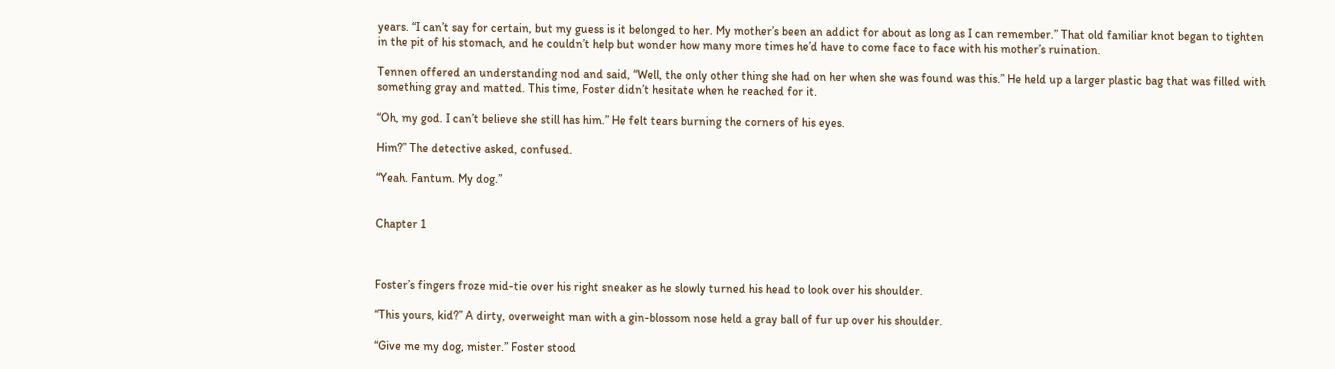years. “I can’t say for certain, but my guess is it belonged to her. My mother’s been an addict for about as long as I can remember.” That old familiar knot began to tighten in the pit of his stomach, and he couldn’t help but wonder how many more times he’d have to come face to face with his mother’s ruination.

Tennen offered an understanding nod and said, “Well, the only other thing she had on her when she was found was this.” He held up a larger plastic bag that was filled with something gray and matted. This time, Foster didn’t hesitate when he reached for it.

“Oh, my god. I can’t believe she still has him.” He felt tears burning the corners of his eyes.

Him?” The detective asked, confused.

“Yeah. Fantum. My dog.”


Chapter 1



Foster’s fingers froze mid-tie over his right sneaker as he slowly turned his head to look over his shoulder.

“This yours, kid?” A dirty, overweight man with a gin-blossom nose held a gray ball of fur up over his shoulder.

“Give me my dog, mister.” Foster stood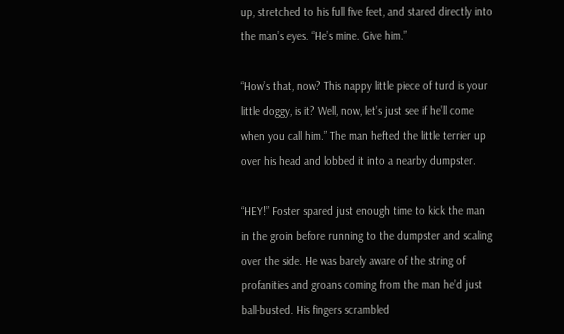up, stretched to his full five feet, and stared directly into the man’s eyes. “He’s mine. Give him.”

“How’s that, now? This nappy little piece of turd is your little doggy, is it? Well, now, let’s just see if he’ll come when you call him.” The man hefted the little terrier up over his head and lobbed it into a nearby dumpster.

“HEY!” Foster spared just enough time to kick the man in the groin before running to the dumpster and scaling over the side. He was barely aware of the string of profanities and groans coming from the man he’d just ball-busted. His fingers scrambled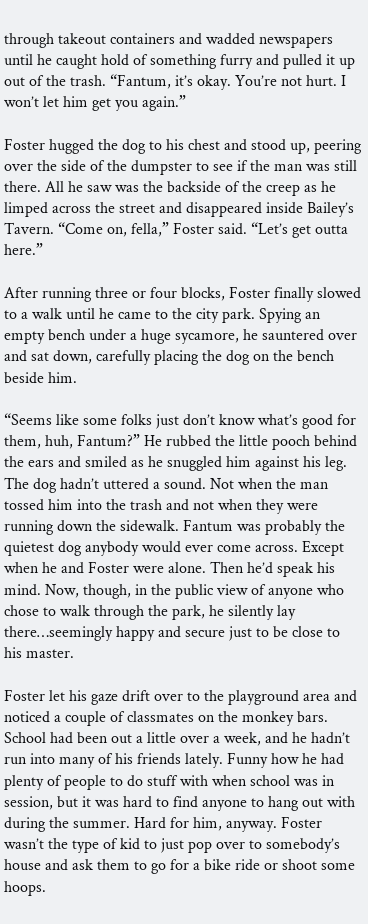through takeout containers and wadded newspapers until he caught hold of something furry and pulled it up out of the trash. “Fantum, it’s okay. You’re not hurt. I won’t let him get you again.”

Foster hugged the dog to his chest and stood up, peering over the side of the dumpster to see if the man was still there. All he saw was the backside of the creep as he limped across the street and disappeared inside Bailey’s Tavern. “Come on, fella,” Foster said. “Let’s get outta here.”

After running three or four blocks, Foster finally slowed to a walk until he came to the city park. Spying an empty bench under a huge sycamore, he sauntered over and sat down, carefully placing the dog on the bench beside him.

“Seems like some folks just don’t know what’s good for them, huh, Fantum?” He rubbed the little pooch behind the ears and smiled as he snuggled him against his leg. The dog hadn’t uttered a sound. Not when the man tossed him into the trash and not when they were running down the sidewalk. Fantum was probably the quietest dog anybody would ever come across. Except when he and Foster were alone. Then he’d speak his mind. Now, though, in the public view of anyone who chose to walk through the park, he silently lay there…seemingly happy and secure just to be close to his master.

Foster let his gaze drift over to the playground area and noticed a couple of classmates on the monkey bars. School had been out a little over a week, and he hadn’t run into many of his friends lately. Funny how he had plenty of people to do stuff with when school was in session, but it was hard to find anyone to hang out with during the summer. Hard for him, anyway. Foster wasn’t the type of kid to just pop over to somebody’s house and ask them to go for a bike ride or shoot some hoops.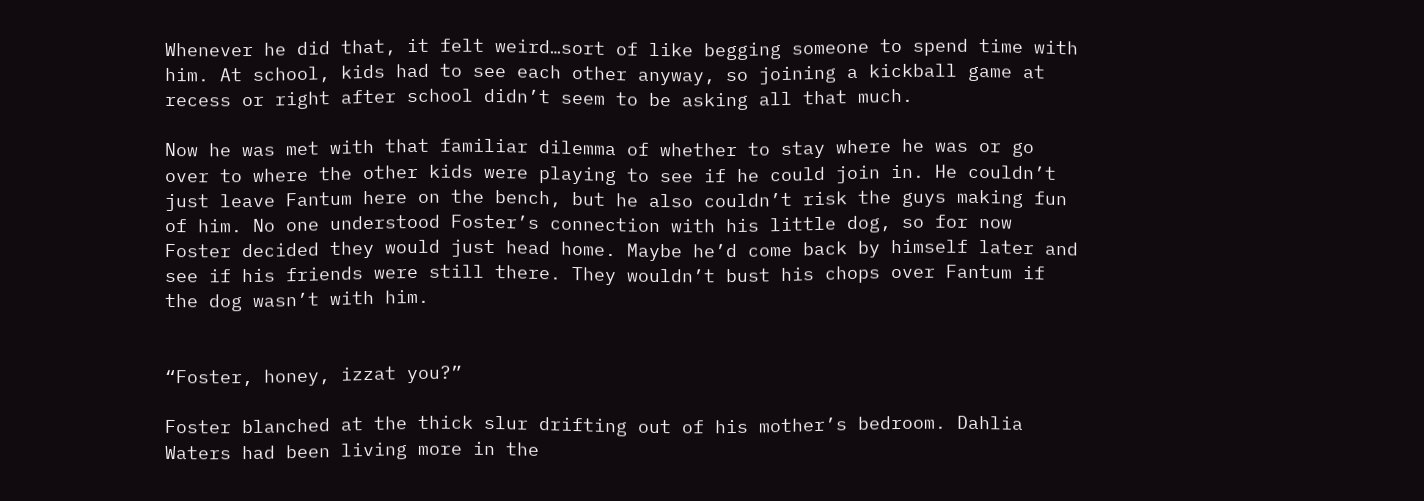Whenever he did that, it felt weird…sort of like begging someone to spend time with him. At school, kids had to see each other anyway, so joining a kickball game at recess or right after school didn’t seem to be asking all that much.

Now he was met with that familiar dilemma of whether to stay where he was or go over to where the other kids were playing to see if he could join in. He couldn’t just leave Fantum here on the bench, but he also couldn’t risk the guys making fun of him. No one understood Foster’s connection with his little dog, so for now Foster decided they would just head home. Maybe he’d come back by himself later and see if his friends were still there. They wouldn’t bust his chops over Fantum if the dog wasn’t with him.


“Foster, honey, izzat you?”

Foster blanched at the thick slur drifting out of his mother’s bedroom. Dahlia Waters had been living more in the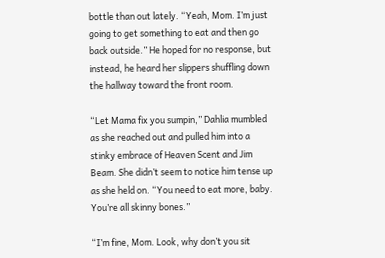bottle than out lately. “Yeah, Mom. I’m just going to get something to eat and then go back outside.” He hoped for no response, but instead, he heard her slippers shuffling down the hallway toward the front room.

“Let Mama fix you sumpin,” Dahlia mumbled as she reached out and pulled him into a stinky embrace of Heaven Scent and Jim Beam. She didn’t seem to notice him tense up as she held on. “You need to eat more, baby. You’re all skinny bones.”

“I’m fine, Mom. Look, why don’t you sit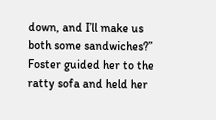down, and I’ll make us both some sandwiches?” Foster guided her to the ratty sofa and held her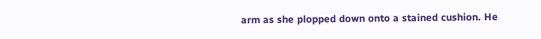arm as she plopped down onto a stained cushion. He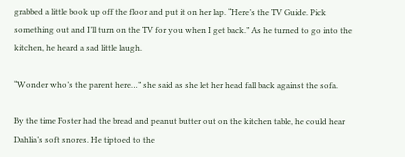grabbed a little book up off the floor and put it on her lap. “Here’s the TV Guide. Pick something out and I’ll turn on the TV for you when I get back.” As he turned to go into the kitchen, he heard a sad little laugh.

“Wonder who’s the parent here…” she said as she let her head fall back against the sofa.

By the time Foster had the bread and peanut butter out on the kitchen table, he could hear Dahlia’s soft snores. He tiptoed to the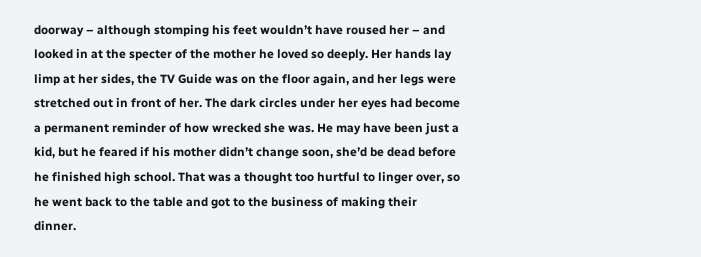doorway – although stomping his feet wouldn’t have roused her – and looked in at the specter of the mother he loved so deeply. Her hands lay limp at her sides, the TV Guide was on the floor again, and her legs were stretched out in front of her. The dark circles under her eyes had become a permanent reminder of how wrecked she was. He may have been just a kid, but he feared if his mother didn’t change soon, she’d be dead before he finished high school. That was a thought too hurtful to linger over, so he went back to the table and got to the business of making their dinner.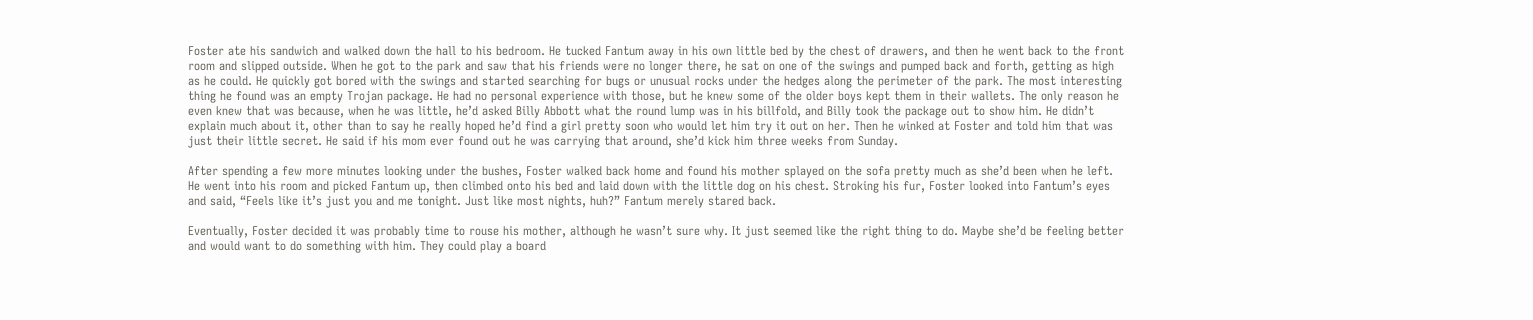Foster ate his sandwich and walked down the hall to his bedroom. He tucked Fantum away in his own little bed by the chest of drawers, and then he went back to the front room and slipped outside. When he got to the park and saw that his friends were no longer there, he sat on one of the swings and pumped back and forth, getting as high as he could. He quickly got bored with the swings and started searching for bugs or unusual rocks under the hedges along the perimeter of the park. The most interesting thing he found was an empty Trojan package. He had no personal experience with those, but he knew some of the older boys kept them in their wallets. The only reason he even knew that was because, when he was little, he’d asked Billy Abbott what the round lump was in his billfold, and Billy took the package out to show him. He didn’t explain much about it, other than to say he really hoped he’d find a girl pretty soon who would let him try it out on her. Then he winked at Foster and told him that was just their little secret. He said if his mom ever found out he was carrying that around, she’d kick him three weeks from Sunday.

After spending a few more minutes looking under the bushes, Foster walked back home and found his mother splayed on the sofa pretty much as she’d been when he left. He went into his room and picked Fantum up, then climbed onto his bed and laid down with the little dog on his chest. Stroking his fur, Foster looked into Fantum’s eyes and said, “Feels like it’s just you and me tonight. Just like most nights, huh?” Fantum merely stared back.

Eventually, Foster decided it was probably time to rouse his mother, although he wasn’t sure why. It just seemed like the right thing to do. Maybe she’d be feeling better and would want to do something with him. They could play a board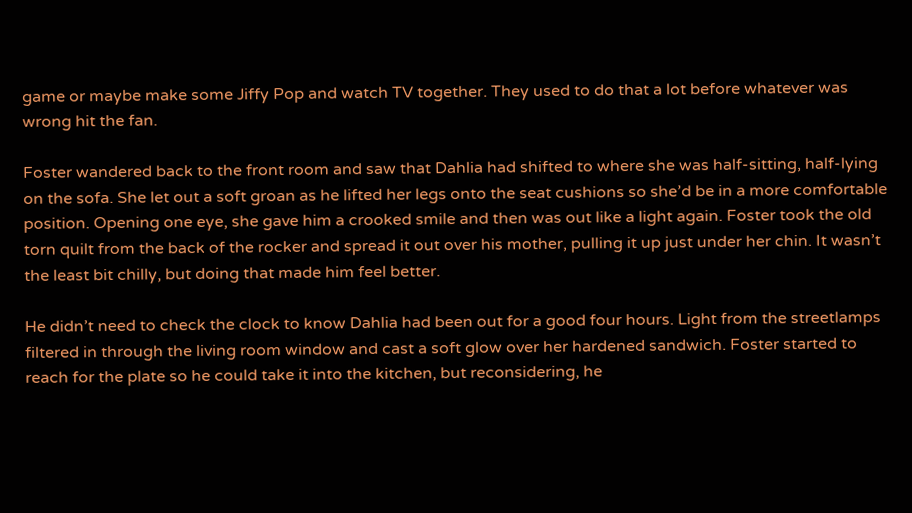game or maybe make some Jiffy Pop and watch TV together. They used to do that a lot before whatever was wrong hit the fan.

Foster wandered back to the front room and saw that Dahlia had shifted to where she was half-sitting, half-lying on the sofa. She let out a soft groan as he lifted her legs onto the seat cushions so she’d be in a more comfortable position. Opening one eye, she gave him a crooked smile and then was out like a light again. Foster took the old torn quilt from the back of the rocker and spread it out over his mother, pulling it up just under her chin. It wasn’t the least bit chilly, but doing that made him feel better.

He didn’t need to check the clock to know Dahlia had been out for a good four hours. Light from the streetlamps filtered in through the living room window and cast a soft glow over her hardened sandwich. Foster started to reach for the plate so he could take it into the kitchen, but reconsidering, he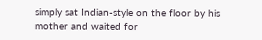simply sat Indian-style on the floor by his mother and waited for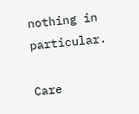nothing in particular.

Care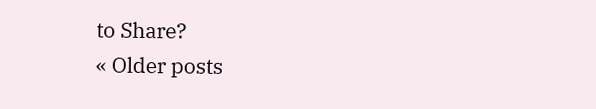to Share?
« Older posts